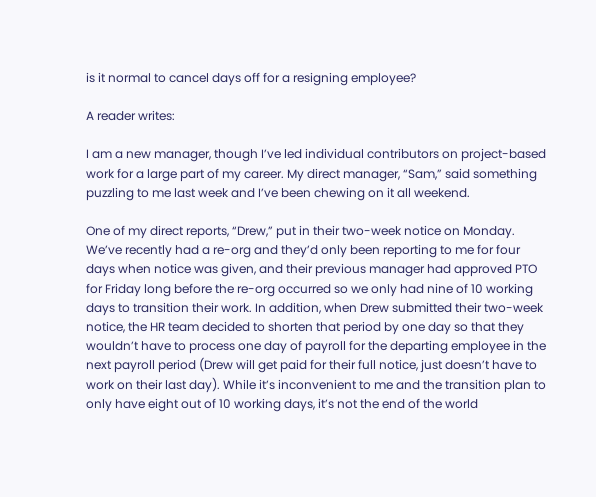is it normal to cancel days off for a resigning employee?

A reader writes:

I am a new manager, though I’ve led individual contributors on project-based work for a large part of my career. My direct manager, “Sam,” said something puzzling to me last week and I’ve been chewing on it all weekend.

One of my direct reports, “Drew,” put in their two-week notice on Monday. We’ve recently had a re-org and they’d only been reporting to me for four days when notice was given, and their previous manager had approved PTO for Friday long before the re-org occurred so we only had nine of 10 working days to transition their work. In addition, when Drew submitted their two-week notice, the HR team decided to shorten that period by one day so that they wouldn’t have to process one day of payroll for the departing employee in the next payroll period (Drew will get paid for their full notice, just doesn’t have to work on their last day). While it’s inconvenient to me and the transition plan to only have eight out of 10 working days, it’s not the end of the world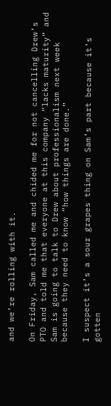and we’re rolling with it.

On Friday, Sam called me and chided me for not cancelling Drew’s PTO and told me that everyone at this company “lacks maturity” and Sam is going to talk to Drew about professionalism next week because they need to know “how things are done.”

I suspect it’s a sour grapes thing on Sam’s part because it’s gotten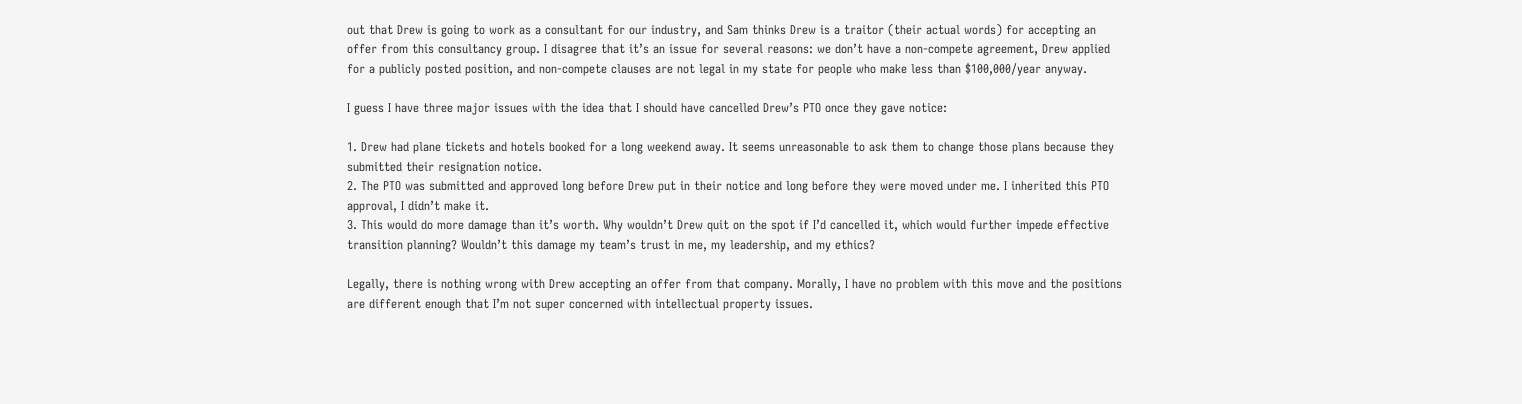out that Drew is going to work as a consultant for our industry, and Sam thinks Drew is a traitor (their actual words) for accepting an offer from this consultancy group. I disagree that it’s an issue for several reasons: we don’t have a non-compete agreement, Drew applied for a publicly posted position, and non-compete clauses are not legal in my state for people who make less than $100,000/year anyway.

I guess I have three major issues with the idea that I should have cancelled Drew’s PTO once they gave notice:

1. Drew had plane tickets and hotels booked for a long weekend away. It seems unreasonable to ask them to change those plans because they submitted their resignation notice.
2. The PTO was submitted and approved long before Drew put in their notice and long before they were moved under me. I inherited this PTO approval, I didn’t make it.
3. This would do more damage than it’s worth. Why wouldn’t Drew quit on the spot if I’d cancelled it, which would further impede effective transition planning? Wouldn’t this damage my team’s trust in me, my leadership, and my ethics?

Legally, there is nothing wrong with Drew accepting an offer from that company. Morally, I have no problem with this move and the positions are different enough that I’m not super concerned with intellectual property issues.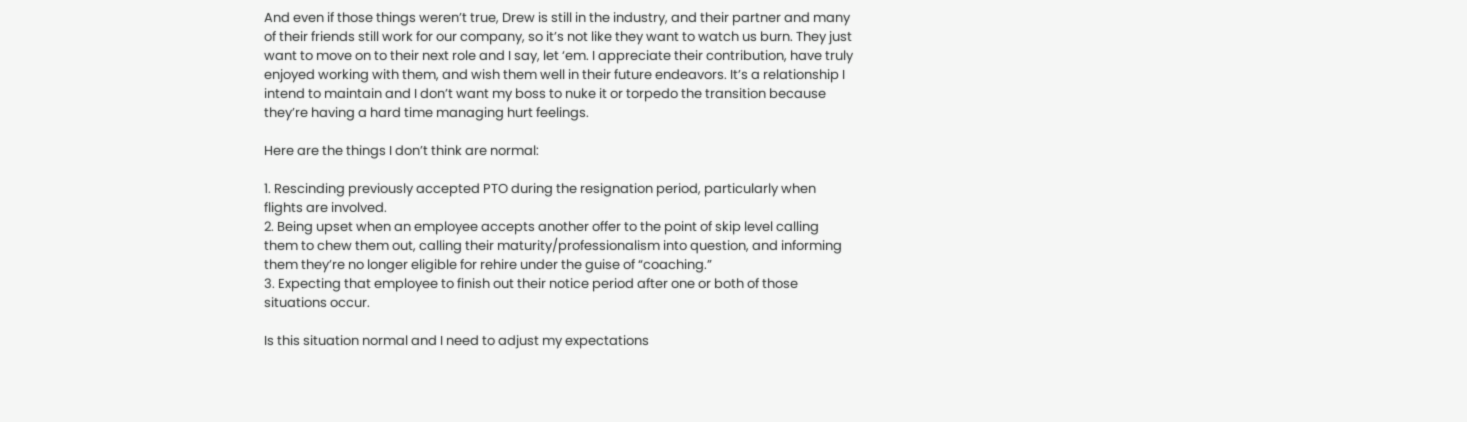And even if those things weren’t true, Drew is still in the industry, and their partner and many of their friends still work for our company, so it’s not like they want to watch us burn. They just want to move on to their next role and I say, let ‘em. I appreciate their contribution, have truly enjoyed working with them, and wish them well in their future endeavors. It’s a relationship I intend to maintain and I don’t want my boss to nuke it or torpedo the transition because they’re having a hard time managing hurt feelings.

Here are the things I don’t think are normal:

1. Rescinding previously accepted PTO during the resignation period, particularly when flights are involved.
2. Being upset when an employee accepts another offer to the point of skip level calling them to chew them out, calling their maturity/professionalism into question, and informing them they’re no longer eligible for rehire under the guise of “coaching.”
3. Expecting that employee to finish out their notice period after one or both of those situations occur.

Is this situation normal and I need to adjust my expectations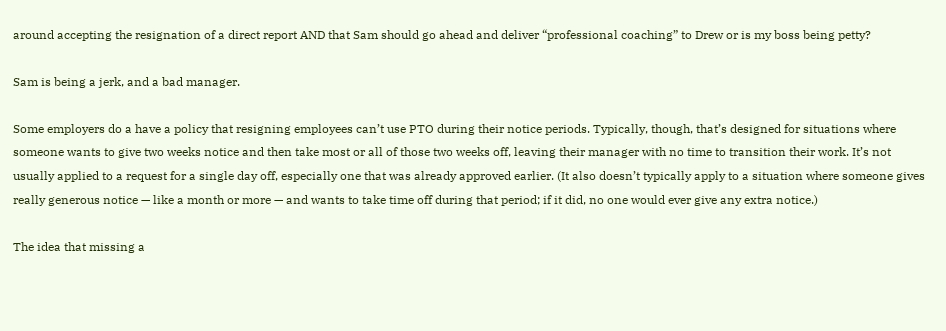around accepting the resignation of a direct report AND that Sam should go ahead and deliver “professional coaching” to Drew or is my boss being petty?

Sam is being a jerk, and a bad manager.

Some employers do a have a policy that resigning employees can’t use PTO during their notice periods. Typically, though, that’s designed for situations where someone wants to give two weeks notice and then take most or all of those two weeks off, leaving their manager with no time to transition their work. It’s not usually applied to a request for a single day off, especially one that was already approved earlier. (It also doesn’t typically apply to a situation where someone gives really generous notice — like a month or more — and wants to take time off during that period; if it did, no one would ever give any extra notice.)

The idea that missing a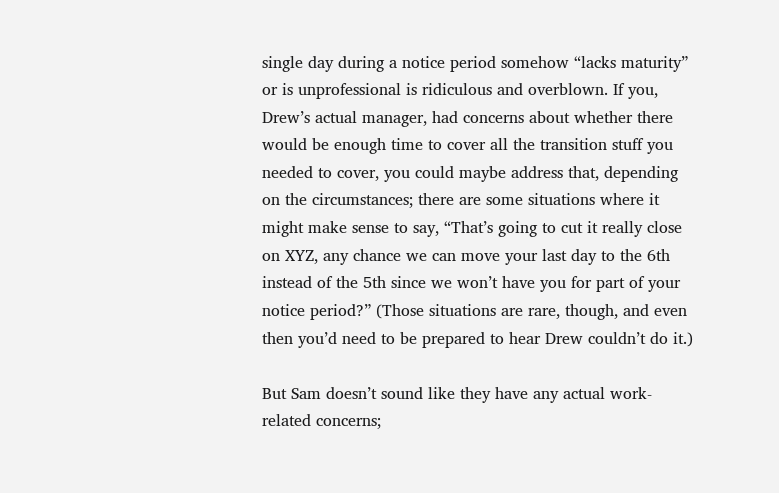single day during a notice period somehow “lacks maturity” or is unprofessional is ridiculous and overblown. If you, Drew’s actual manager, had concerns about whether there would be enough time to cover all the transition stuff you needed to cover, you could maybe address that, depending on the circumstances; there are some situations where it might make sense to say, “That’s going to cut it really close on XYZ, any chance we can move your last day to the 6th instead of the 5th since we won’t have you for part of your notice period?” (Those situations are rare, though, and even then you’d need to be prepared to hear Drew couldn’t do it.)

But Sam doesn’t sound like they have any actual work-related concerns;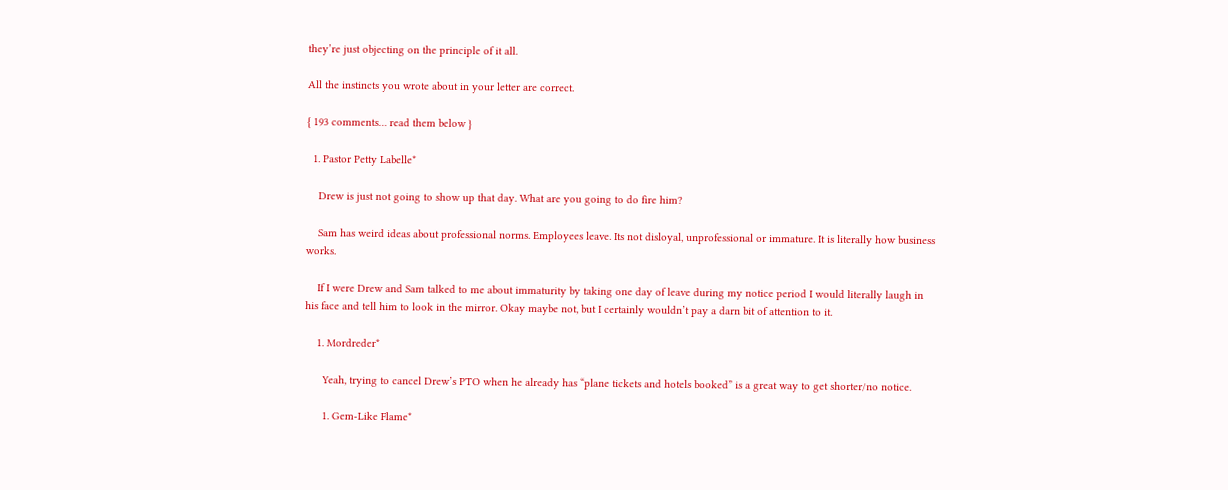they’re just objecting on the principle of it all.

All the instincts you wrote about in your letter are correct.

{ 193 comments… read them below }

  1. Pastor Petty Labelle*

    Drew is just not going to show up that day. What are you going to do fire him?

    Sam has weird ideas about professional norms. Employees leave. Its not disloyal, unprofessional or immature. It is literally how business works.

    If I were Drew and Sam talked to me about immaturity by taking one day of leave during my notice period I would literally laugh in his face and tell him to look in the mirror. Okay maybe not, but I certainly wouldn’t pay a darn bit of attention to it.

    1. Mordreder*

      Yeah, trying to cancel Drew’s PTO when he already has “plane tickets and hotels booked” is a great way to get shorter/no notice.

      1. Gem-Like Flame*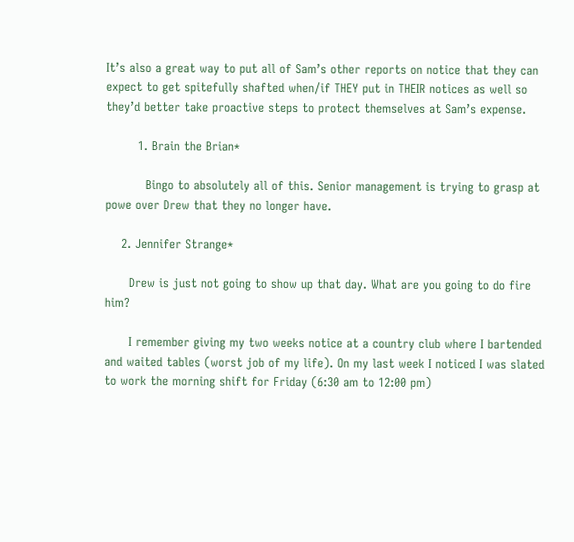It’s also a great way to put all of Sam’s other reports on notice that they can expect to get spitefully shafted when/if THEY put in THEIR notices as well so they’d better take proactive steps to protect themselves at Sam’s expense.

        1. Brain the Brian*

          Bingo to absolutely all of this. Senior management is trying to grasp at powe over Drew that they no longer have.

    2. Jennifer Strange*

      Drew is just not going to show up that day. What are you going to do fire him?

      I remember giving my two weeks notice at a country club where I bartended and waited tables (worst job of my life). On my last week I noticed I was slated to work the morning shift for Friday (6:30 am to 12:00 pm)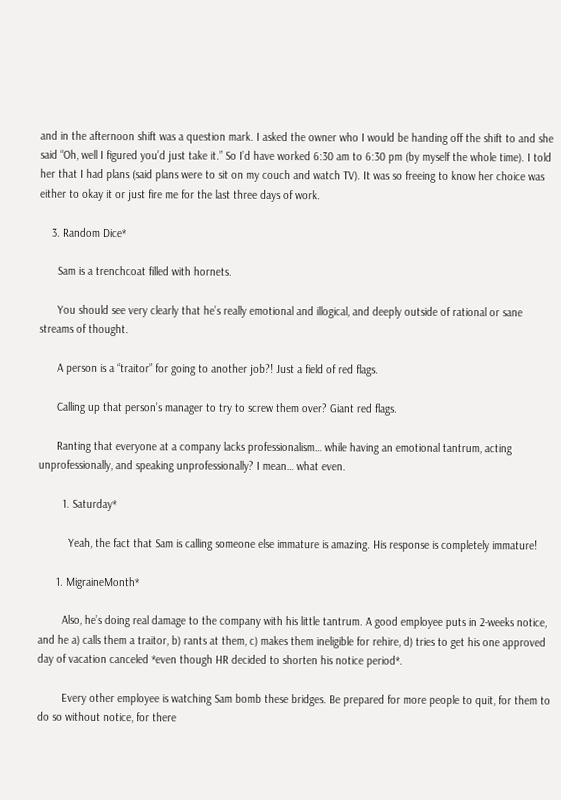and in the afternoon shift was a question mark. I asked the owner who I would be handing off the shift to and she said “Oh, well I figured you’d just take it.” So I’d have worked 6:30 am to 6:30 pm (by myself the whole time). I told her that I had plans (said plans were to sit on my couch and watch TV). It was so freeing to know her choice was either to okay it or just fire me for the last three days of work.

    3. Random Dice*

      Sam is a trenchcoat filled with hornets.

      You should see very clearly that he’s really emotional and illogical, and deeply outside of rational or sane streams of thought.

      A person is a “traitor” for going to another job?! Just a field of red flags.

      Calling up that person’s manager to try to screw them over? Giant red flags.

      Ranting that everyone at a company lacks professionalism… while having an emotional tantrum, acting unprofessionally, and speaking unprofessionally? I mean… what even.

        1. Saturday*

          Yeah, the fact that Sam is calling someone else immature is amazing. His response is completely immature!

      1. MigraineMonth*

        Also, he’s doing real damage to the company with his little tantrum. A good employee puts in 2-weeks notice, and he a) calls them a traitor, b) rants at them, c) makes them ineligible for rehire, d) tries to get his one approved day of vacation canceled *even though HR decided to shorten his notice period*.

        Every other employee is watching Sam bomb these bridges. Be prepared for more people to quit, for them to do so without notice, for there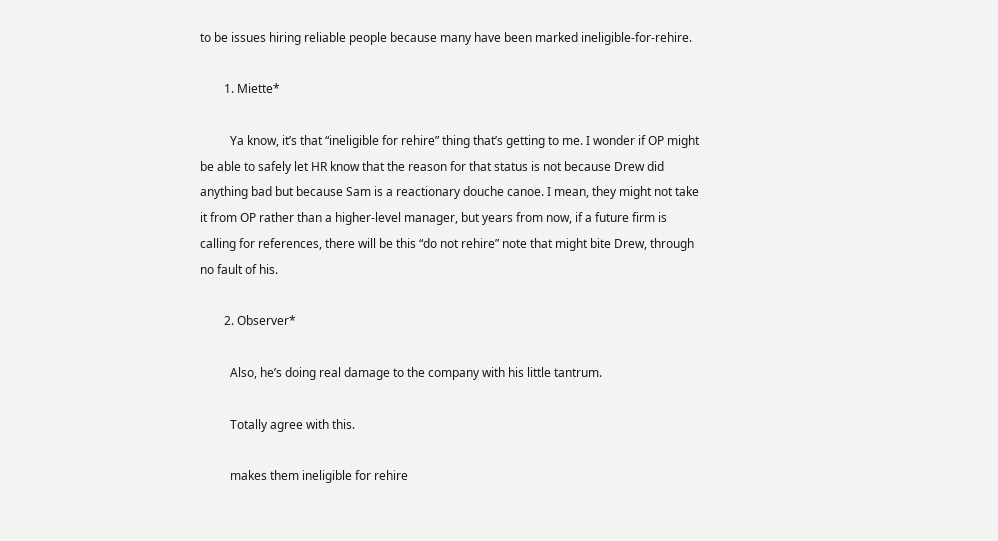to be issues hiring reliable people because many have been marked ineligible-for-rehire.

        1. Miette*

          Ya know, it’s that “ineligible for rehire” thing that’s getting to me. I wonder if OP might be able to safely let HR know that the reason for that status is not because Drew did anything bad but because Sam is a reactionary douche canoe. I mean, they might not take it from OP rather than a higher-level manager, but years from now, if a future firm is calling for references, there will be this “do not rehire” note that might bite Drew, through no fault of his.

        2. Observer*

          Also, he’s doing real damage to the company with his little tantrum.

          Totally agree with this.

          makes them ineligible for rehire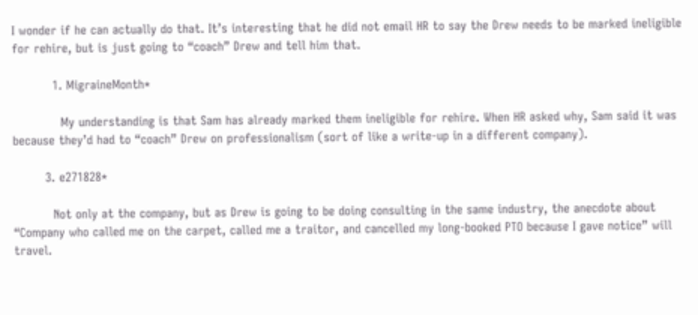I wonder if he can actually do that. It’s interesting that he did not email HR to say the Drew needs to be marked ineligible for rehire, but is just going to “coach” Drew and tell him that.

          1. MigraineMonth*

            My understanding is that Sam has already marked them ineligible for rehire. When HR asked why, Sam said it was because they’d had to “coach” Drew on professionalism (sort of like a write-up in a different company).

        3. e271828*

          Not only at the company, but as Drew is going to be doing consulting in the same industry, the anecdote about “Company who called me on the carpet, called me a traitor, and cancelled my long-booked PTO because I gave notice” will travel.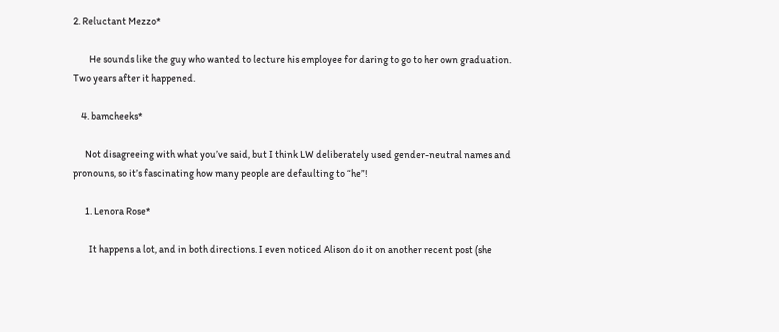2. Reluctant Mezzo*

        He sounds like the guy who wanted to lecture his employee for daring to go to her own graduation. Two years after it happened.

    4. bamcheeks*

      Not disagreeing with what you’ve said, but I think LW deliberately used gender-neutral names and pronouns, so it’s fascinating how many people are defaulting to “he”!

      1. Lenora Rose*

        It happens a lot, and in both directions. I even noticed Alison do it on another recent post (she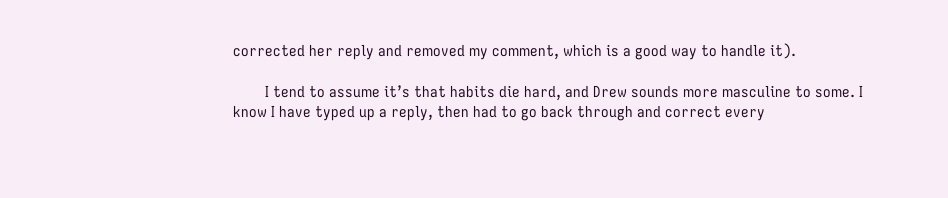corrected her reply and removed my comment, which is a good way to handle it).

        I tend to assume it’s that habits die hard, and Drew sounds more masculine to some. I know I have typed up a reply, then had to go back through and correct every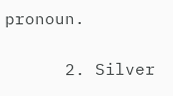pronoun.

      2. Silver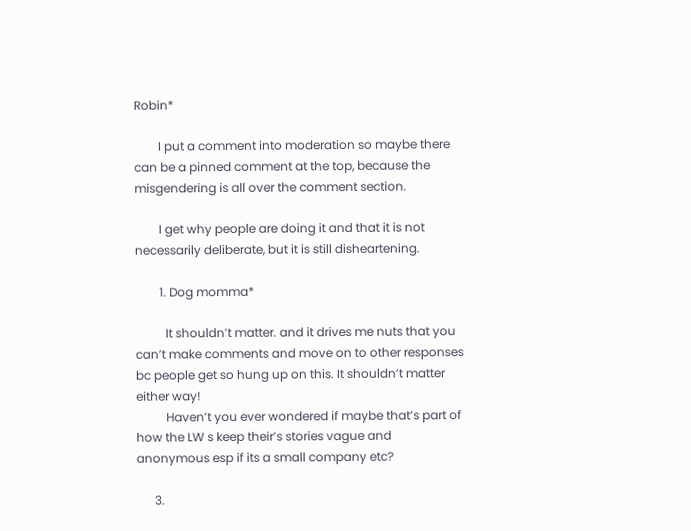Robin*

        I put a comment into moderation so maybe there can be a pinned comment at the top, because the misgendering is all over the comment section.

        I get why people are doing it and that it is not necessarily deliberate, but it is still disheartening.

        1. Dog momma*

          It shouldn’t matter. and it drives me nuts that you can’t make comments and move on to other responses bc people get so hung up on this. It shouldn’t matter either way!
          Haven’t you ever wondered if maybe that’s part of how the LW s keep their’s stories vague and anonymous esp if its a small company etc?

      3.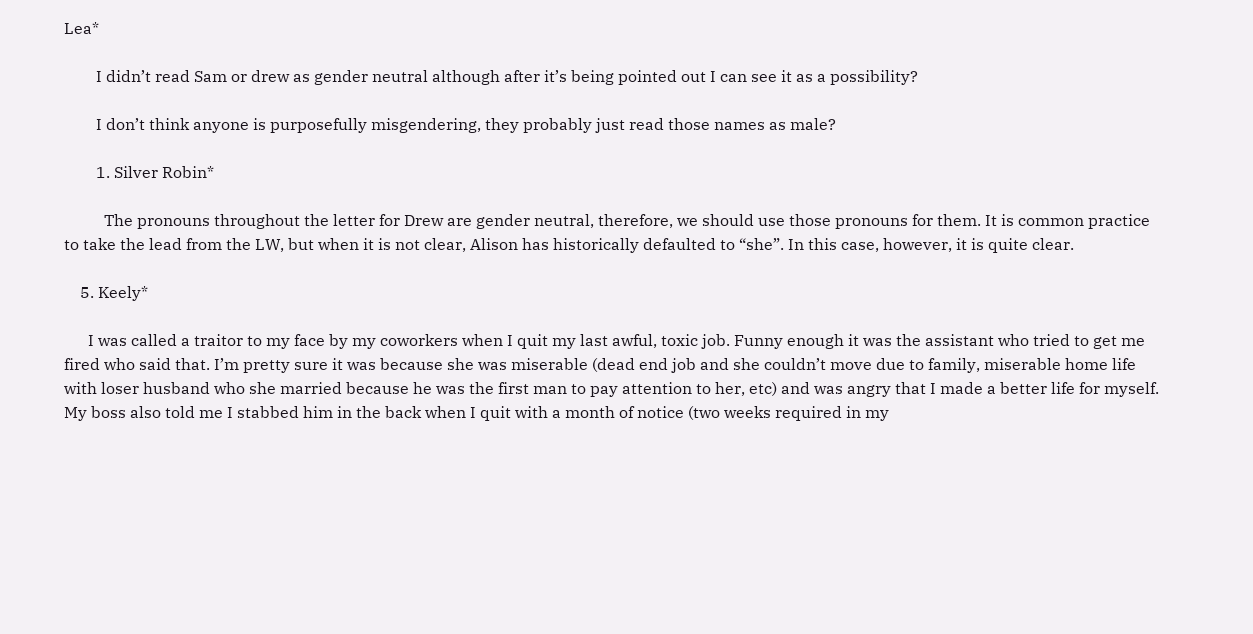Lea*

        I didn’t read Sam or drew as gender neutral although after it’s being pointed out I can see it as a possibility?

        I don’t think anyone is purposefully misgendering, they probably just read those names as male?

        1. Silver Robin*

          The pronouns throughout the letter for Drew are gender neutral, therefore, we should use those pronouns for them. It is common practice to take the lead from the LW, but when it is not clear, Alison has historically defaulted to “she”. In this case, however, it is quite clear.

    5. Keely*

      I was called a traitor to my face by my coworkers when I quit my last awful, toxic job. Funny enough it was the assistant who tried to get me fired who said that. I’m pretty sure it was because she was miserable (dead end job and she couldn’t move due to family, miserable home life with loser husband who she married because he was the first man to pay attention to her, etc) and was angry that I made a better life for myself. My boss also told me I stabbed him in the back when I quit with a month of notice (two weeks required in my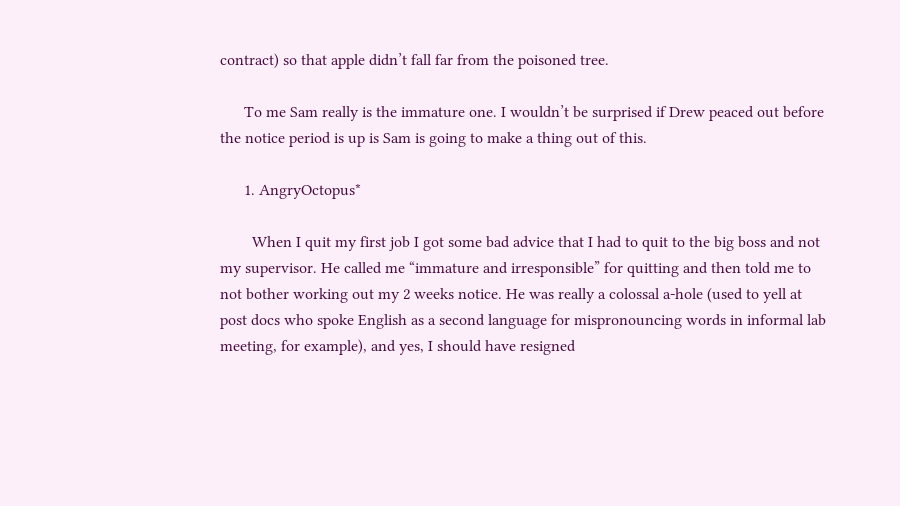contract) so that apple didn’t fall far from the poisoned tree.

      To me Sam really is the immature one. I wouldn’t be surprised if Drew peaced out before the notice period is up is Sam is going to make a thing out of this.

      1. AngryOctopus*

        When I quit my first job I got some bad advice that I had to quit to the big boss and not my supervisor. He called me “immature and irresponsible” for quitting and then told me to not bother working out my 2 weeks notice. He was really a colossal a-hole (used to yell at post docs who spoke English as a second language for mispronouncing words in informal lab meeting, for example), and yes, I should have resigned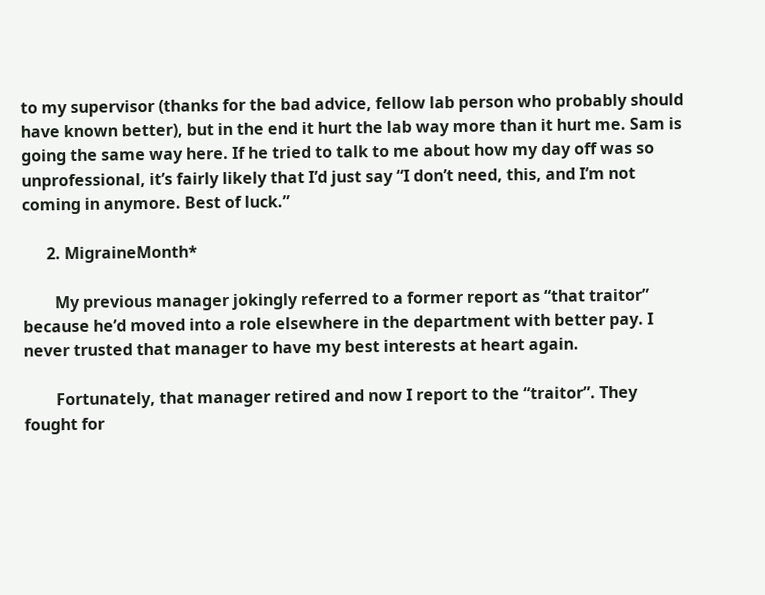to my supervisor (thanks for the bad advice, fellow lab person who probably should have known better), but in the end it hurt the lab way more than it hurt me. Sam is going the same way here. If he tried to talk to me about how my day off was so unprofessional, it’s fairly likely that I’d just say “I don’t need, this, and I’m not coming in anymore. Best of luck.”

      2. MigraineMonth*

        My previous manager jokingly referred to a former report as “that traitor” because he’d moved into a role elsewhere in the department with better pay. I never trusted that manager to have my best interests at heart again.

        Fortunately, that manager retired and now I report to the “traitor”. They fought for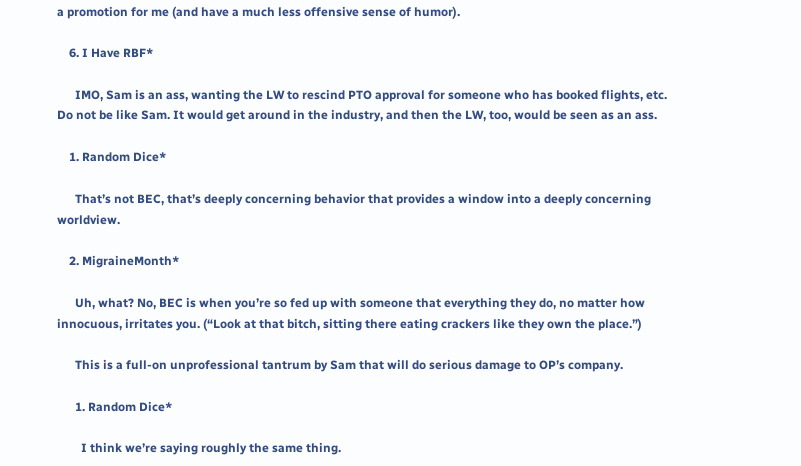a promotion for me (and have a much less offensive sense of humor).

    6. I Have RBF*

      IMO, Sam is an ass, wanting the LW to rescind PTO approval for someone who has booked flights, etc. Do not be like Sam. It would get around in the industry, and then the LW, too, would be seen as an ass.

    1. Random Dice*

      That’s not BEC, that’s deeply concerning behavior that provides a window into a deeply concerning worldview.

    2. MigraineMonth*

      Uh, what? No, BEC is when you’re so fed up with someone that everything they do, no matter how innocuous, irritates you. (“Look at that bitch, sitting there eating crackers like they own the place.”)

      This is a full-on unprofessional tantrum by Sam that will do serious damage to OP’s company.

      1. Random Dice*

        I think we’re saying roughly the same thing.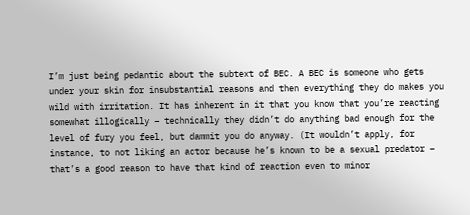I’m just being pedantic about the subtext of BEC. A BEC is someone who gets under your skin for insubstantial reasons and then everything they do makes you wild with irritation. It has inherent in it that you know that you’re reacting somewhat illogically – technically they didn’t do anything bad enough for the level of fury you feel, but dammit you do anyway. (It wouldn’t apply, for instance, to not liking an actor because he’s known to be a sexual predator – that’s a good reason to have that kind of reaction even to minor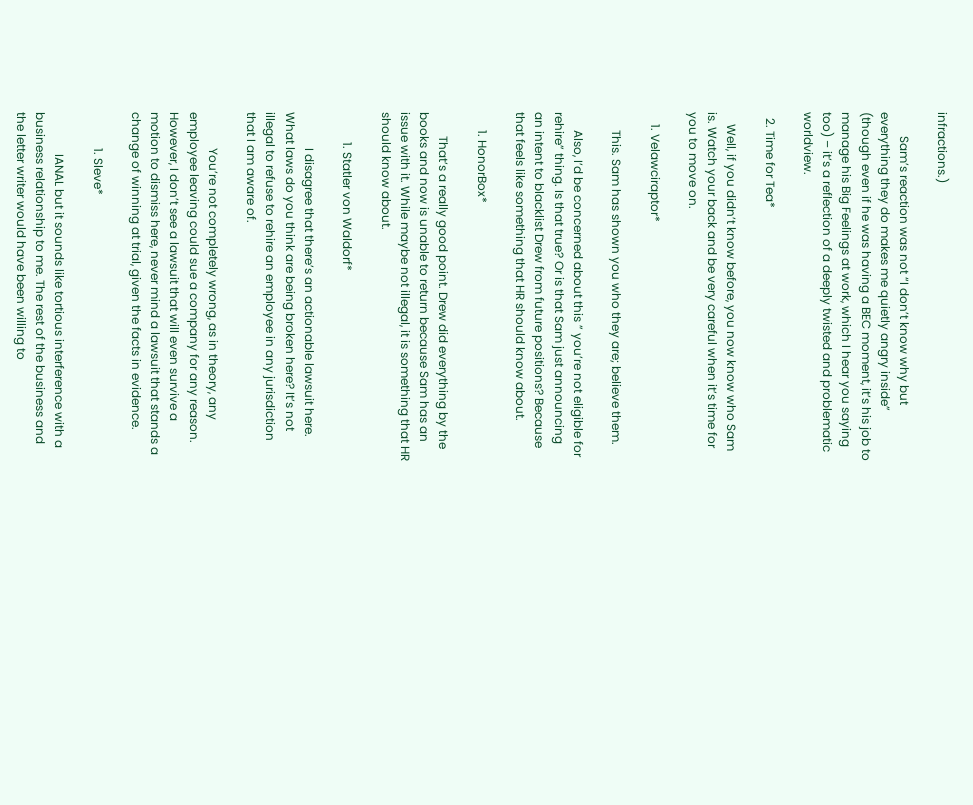infractions.)

        Sam’s reaction was not “I don’t know why but everything they do makes me quietly angry inside” (though even if he was having a BEC moment, it’s his job to manage his Big Feelings at work, which I hear you saying too) – it’s a reflection of a deeply twisted and problematic worldview.

  2. Time for Tea*

    Well, if you didn’t know before, you now know who Sam is. Watch your back and be very careful when it’s time for you to move on.

    1. Velawciraptor*

      This. Sam has shown you who they are; believe them.

      Also, I’d be concerned about this ” you’re not eligible for rehire” thing. Is that true? Or is that Sam just announcing an intent to blacklist Drew from future positions? Because that feels like something that HR should know about.

      1. HonorBox*

        That’s a really good point. Drew did everything by the books and now is unable to return because Sam has an issue with it. While maybe not illegal, it is something that HR should know about.

          1. Statler von Waldorf*

            I disagree that there’s an actionable lawsuit here. What laws do you think are being broken here? It’s not illegal to refuse to rehire an employee in any jurisdiction that I am aware of.

            You’re not completely wrong, as in theory, any employee leaving could sue a company for any reason. However, I don’t see a lawsuit that will even survive a motion to dismiss here, never mind a lawsuit that stands a change of winning at trial, given the facts in evidence.

            1. Sleve*

              IANAL but it sounds like tortious interference with a business relationship to me. The rest of the business and the letter writer would have been willing to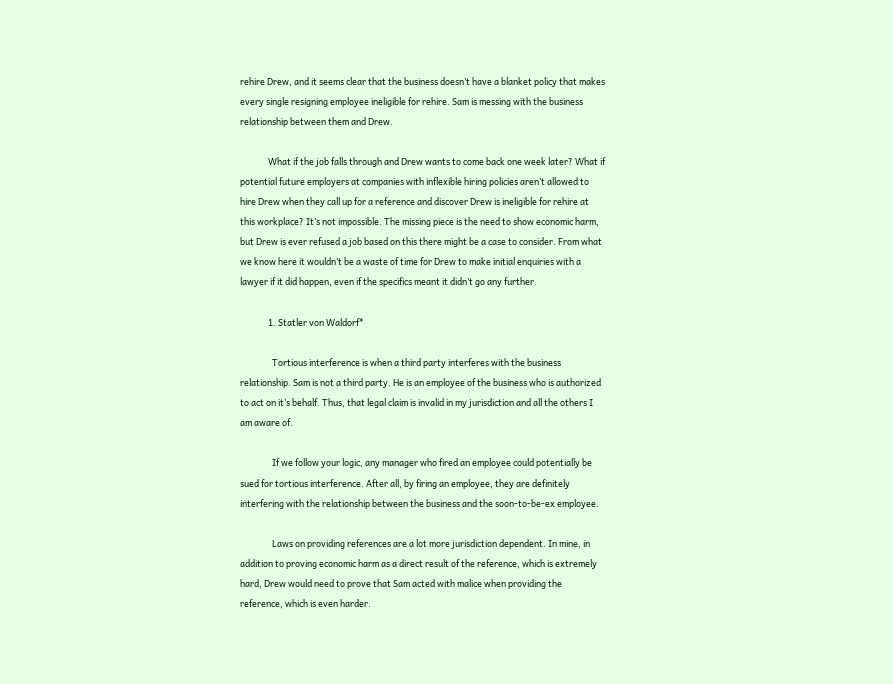rehire Drew, and it seems clear that the business doesn’t have a blanket policy that makes every single resigning employee ineligible for rehire. Sam is messing with the business relationship between them and Drew.

              What if the job falls through and Drew wants to come back one week later? What if potential future employers at companies with inflexible hiring policies aren’t allowed to hire Drew when they call up for a reference and discover Drew is ineligible for rehire at this workplace? It’s not impossible. The missing piece is the need to show economic harm, but Drew is ever refused a job based on this there might be a case to consider. From what we know here it wouldn’t be a waste of time for Drew to make initial enquiries with a lawyer if it did happen, even if the specifics meant it didn’t go any further.

              1. Statler von Waldorf*

                Tortious interference is when a third party interferes with the business relationship. Sam is not a third party. He is an employee of the business who is authorized to act on it’s behalf. Thus, that legal claim is invalid in my jurisdiction and all the others I am aware of.

                If we follow your logic, any manager who fired an employee could potentially be sued for tortious interference. After all, by firing an employee, they are definitely interfering with the relationship between the business and the soon-to-be-ex employee.

                Laws on providing references are a lot more jurisdiction dependent. In mine, in addition to proving economic harm as a direct result of the reference, which is extremely hard, Drew would need to prove that Sam acted with malice when providing the reference, which is even harder.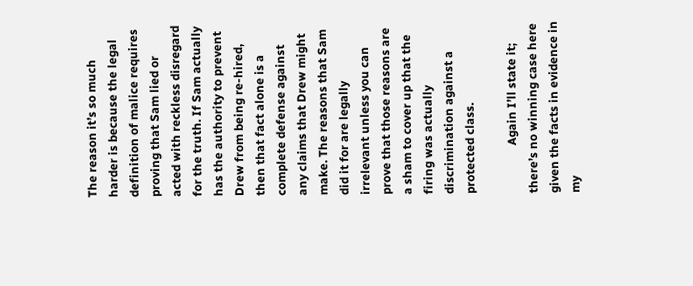The reason it’s so much harder is because the legal definition of malice requires proving that Sam lied or acted with reckless disregard for the truth. If Sam actually has the authority to prevent Drew from being re-hired, then that fact alone is a complete defense against any claims that Drew might make. The reasons that Sam did it for are legally irrelevant unless you can prove that those reasons are a sham to cover up that the firing was actually discrimination against a protected class.

                Again I’ll state it; there’s no winning case here given the facts in evidence in my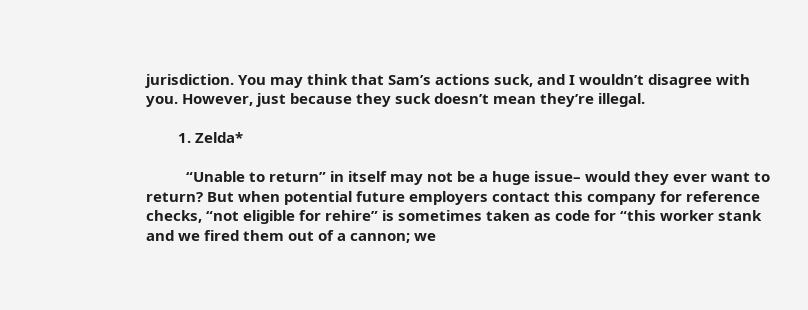jurisdiction. You may think that Sam’s actions suck, and I wouldn’t disagree with you. However, just because they suck doesn’t mean they’re illegal.

        1. Zelda*

          “Unable to return” in itself may not be a huge issue– would they ever want to return? But when potential future employers contact this company for reference checks, “not eligible for rehire” is sometimes taken as code for “this worker stank and we fired them out of a cannon; we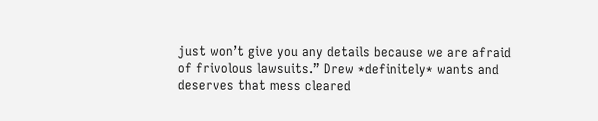just won’t give you any details because we are afraid of frivolous lawsuits.” Drew *definitely* wants and deserves that mess cleared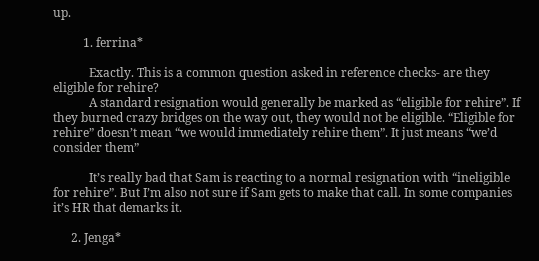up.

          1. ferrina*

            Exactly. This is a common question asked in reference checks- are they eligible for rehire?
            A standard resignation would generally be marked as “eligible for rehire”. If they burned crazy bridges on the way out, they would not be eligible. “Eligible for rehire” doesn’t mean “we would immediately rehire them”. It just means “we’d consider them”

            It’s really bad that Sam is reacting to a normal resignation with “ineligible for rehire”. But I’m also not sure if Sam gets to make that call. In some companies it’s HR that demarks it.

      2. Jenga*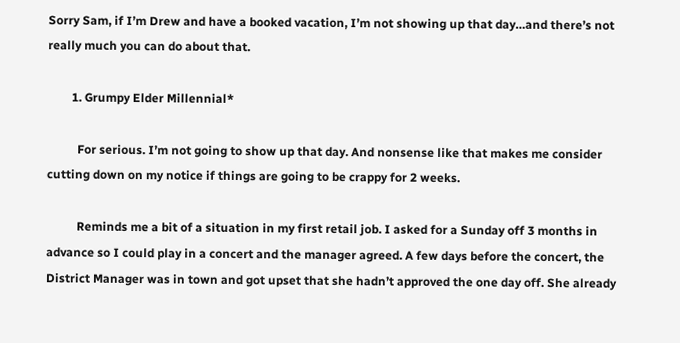Sorry Sam, if I’m Drew and have a booked vacation, I’m not showing up that day…and there’s not really much you can do about that.

        1. Grumpy Elder Millennial*

          For serious. I’m not going to show up that day. And nonsense like that makes me consider cutting down on my notice if things are going to be crappy for 2 weeks.

          Reminds me a bit of a situation in my first retail job. I asked for a Sunday off 3 months in advance so I could play in a concert and the manager agreed. A few days before the concert, the District Manager was in town and got upset that she hadn’t approved the one day off. She already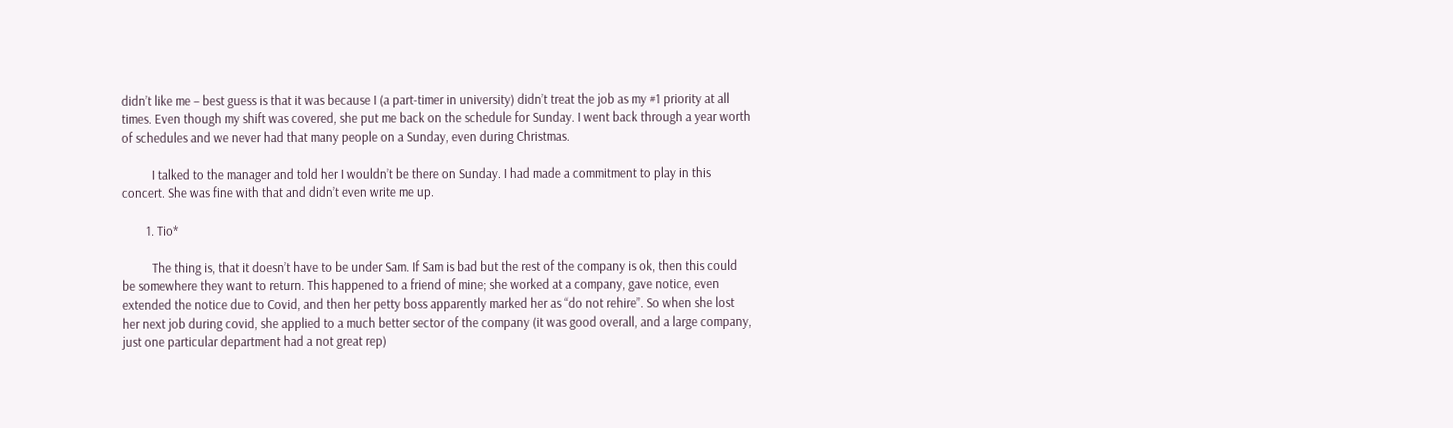didn’t like me – best guess is that it was because I (a part-timer in university) didn’t treat the job as my #1 priority at all times. Even though my shift was covered, she put me back on the schedule for Sunday. I went back through a year worth of schedules and we never had that many people on a Sunday, even during Christmas.

          I talked to the manager and told her I wouldn’t be there on Sunday. I had made a commitment to play in this concert. She was fine with that and didn’t even write me up.

        1. Tio*

          The thing is, that it doesn’t have to be under Sam. If Sam is bad but the rest of the company is ok, then this could be somewhere they want to return. This happened to a friend of mine; she worked at a company, gave notice, even extended the notice due to Covid, and then her petty boss apparently marked her as “do not rehire”. So when she lost her next job during covid, she applied to a much better sector of the company (it was good overall, and a large company, just one particular department had a not great rep)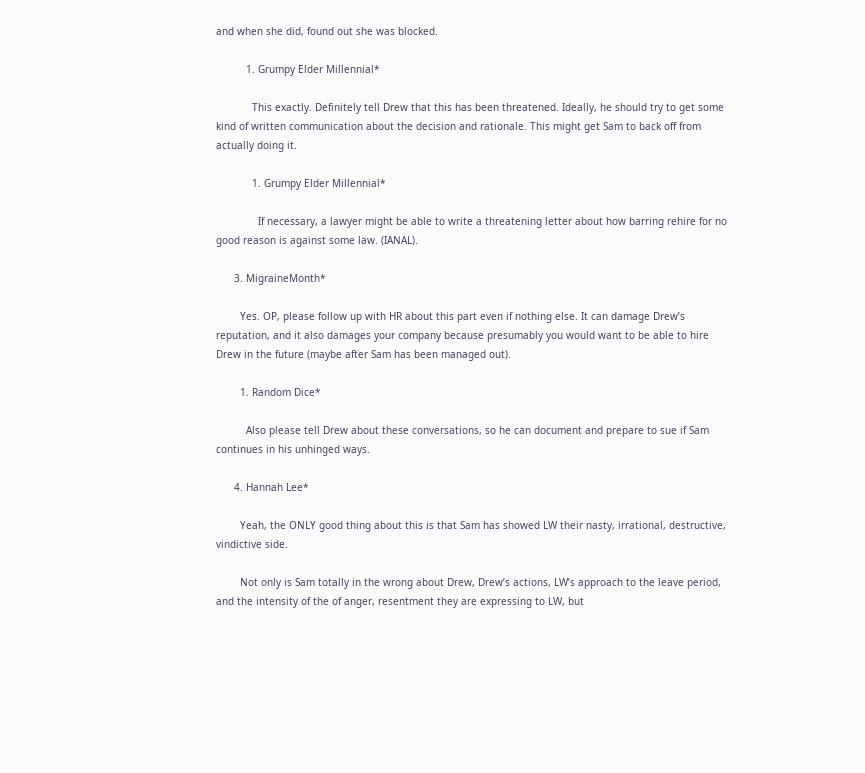and when she did, found out she was blocked.

          1. Grumpy Elder Millennial*

            This exactly. Definitely tell Drew that this has been threatened. Ideally, he should try to get some kind of written communication about the decision and rationale. This might get Sam to back off from actually doing it.

            1. Grumpy Elder Millennial*

              If necessary, a lawyer might be able to write a threatening letter about how barring rehire for no good reason is against some law. (IANAL).

      3. MigraineMonth*

        Yes. OP, please follow up with HR about this part even if nothing else. It can damage Drew’s reputation, and it also damages your company because presumably you would want to be able to hire Drew in the future (maybe after Sam has been managed out).

        1. Random Dice*

          Also please tell Drew about these conversations, so he can document and prepare to sue if Sam continues in his unhinged ways.

      4. Hannah Lee*

        Yeah, the ONLY good thing about this is that Sam has showed LW their nasty, irrational, destructive, vindictive side.

        Not only is Sam totally in the wrong about Drew, Drew’s actions, LW’s approach to the leave period, and the intensity of the of anger, resentment they are expressing to LW, but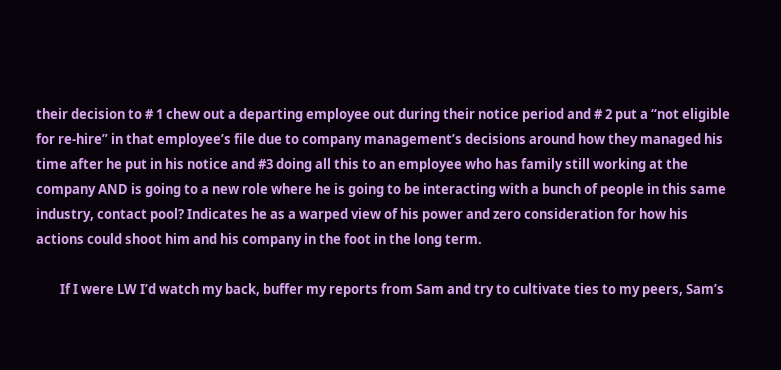their decision to # 1 chew out a departing employee out during their notice period and # 2 put a “not eligible for re-hire” in that employee’s file due to company management’s decisions around how they managed his time after he put in his notice and #3 doing all this to an employee who has family still working at the company AND is going to a new role where he is going to be interacting with a bunch of people in this same industry, contact pool? Indicates he as a warped view of his power and zero consideration for how his actions could shoot him and his company in the foot in the long term.

        If I were LW I’d watch my back, buffer my reports from Sam and try to cultivate ties to my peers, Sam’s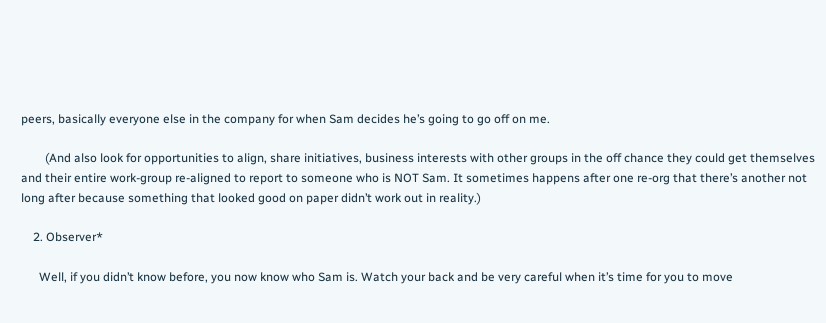peers, basically everyone else in the company for when Sam decides he’s going to go off on me.

        (And also look for opportunities to align, share initiatives, business interests with other groups in the off chance they could get themselves and their entire work-group re-aligned to report to someone who is NOT Sam. It sometimes happens after one re-org that there’s another not long after because something that looked good on paper didn’t work out in reality.)

    2. Observer*

      Well, if you didn’t know before, you now know who Sam is. Watch your back and be very careful when it’s time for you to move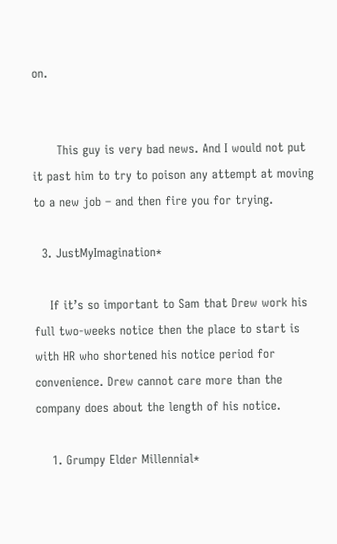on.


      This guy is very bad news. And I would not put it past him to try to poison any attempt at moving to a new job – and then fire you for trying.

  3. JustMyImagination*

    If it’s so important to Sam that Drew work his full two-weeks notice then the place to start is with HR who shortened his notice period for convenience. Drew cannot care more than the company does about the length of his notice.

    1. Grumpy Elder Millennial*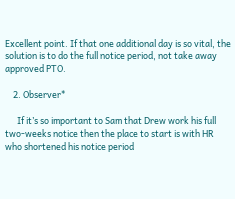Excellent point. If that one additional day is so vital, the solution is to do the full notice period, not take away approved PTO.

    2. Observer*

      If it’s so important to Sam that Drew work his full two-weeks notice then the place to start is with HR who shortened his notice period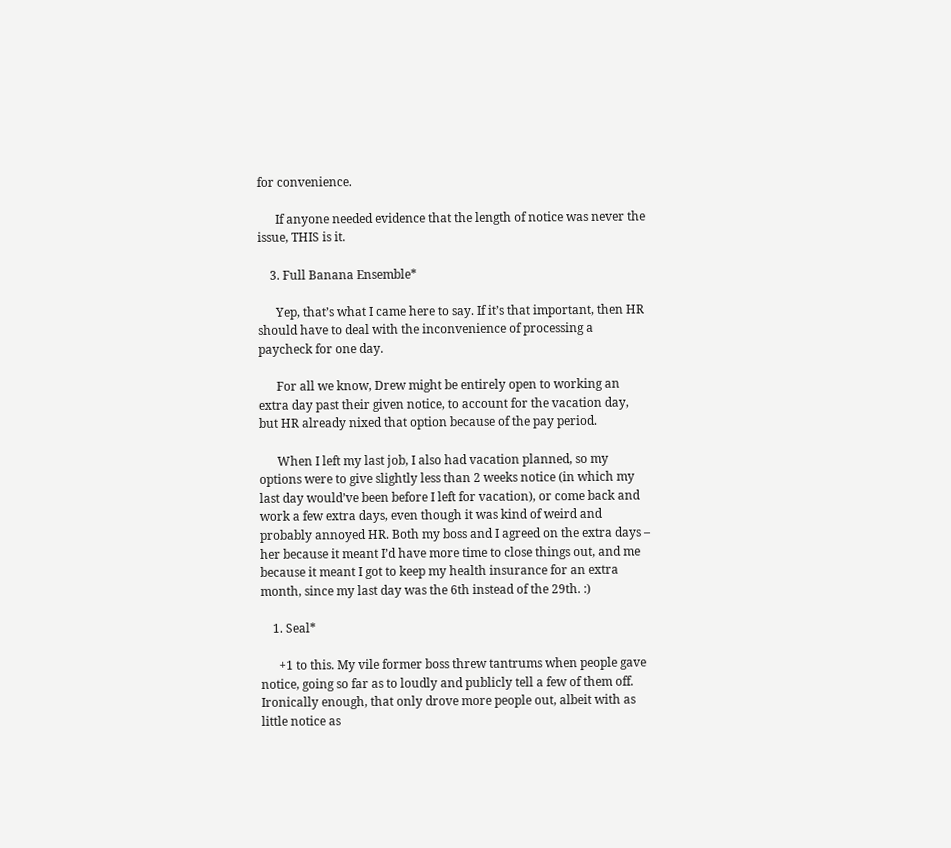for convenience.

      If anyone needed evidence that the length of notice was never the issue, THIS is it.

    3. Full Banana Ensemble*

      Yep, that’s what I came here to say. If it’s that important, then HR should have to deal with the inconvenience of processing a paycheck for one day.

      For all we know, Drew might be entirely open to working an extra day past their given notice, to account for the vacation day, but HR already nixed that option because of the pay period.

      When I left my last job, I also had vacation planned, so my options were to give slightly less than 2 weeks notice (in which my last day would’ve been before I left for vacation), or come back and work a few extra days, even though it was kind of weird and probably annoyed HR. Both my boss and I agreed on the extra days – her because it meant I’d have more time to close things out, and me because it meant I got to keep my health insurance for an extra month, since my last day was the 6th instead of the 29th. :)

    1. Seal*

      +1 to this. My vile former boss threw tantrums when people gave notice, going so far as to loudly and publicly tell a few of them off. Ironically enough, that only drove more people out, albeit with as little notice as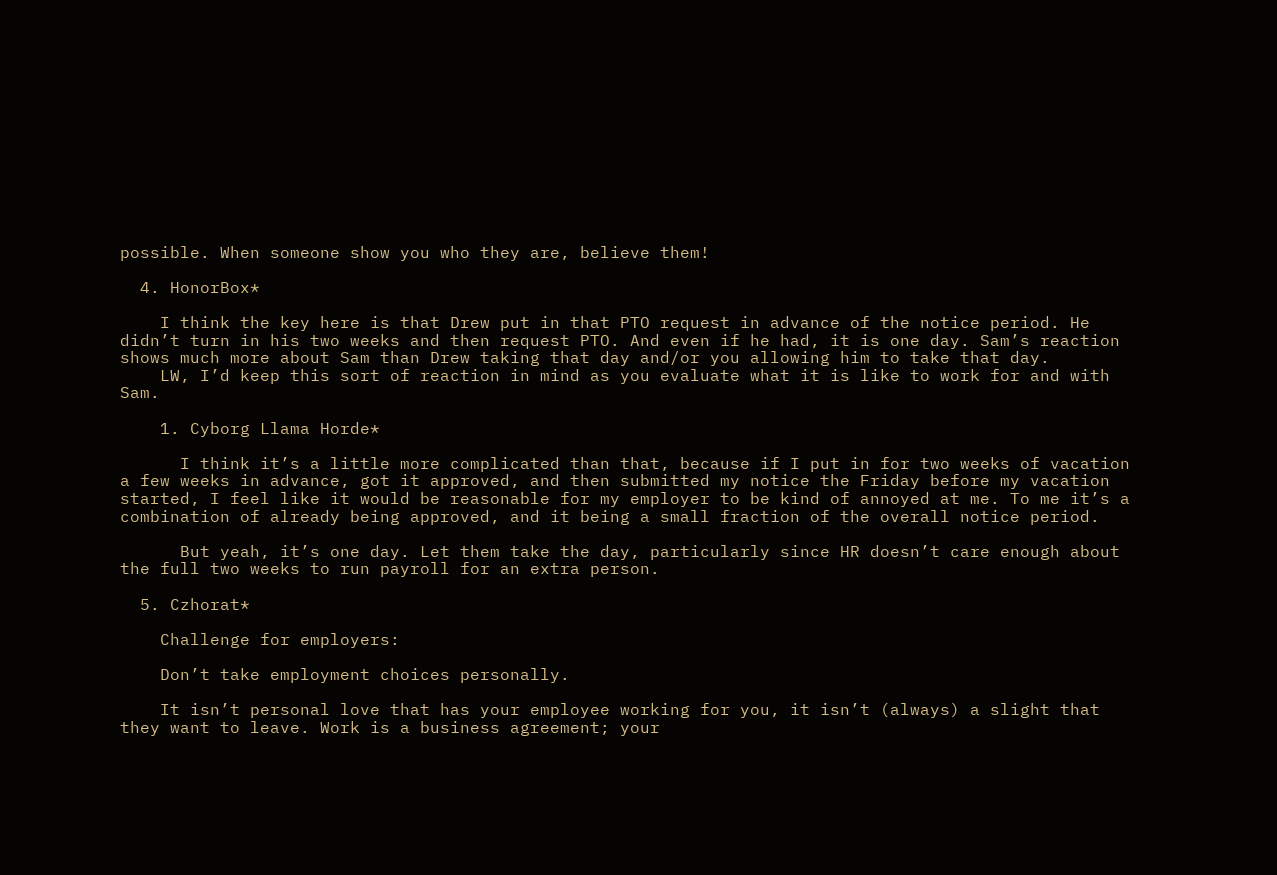possible. When someone show you who they are, believe them!

  4. HonorBox*

    I think the key here is that Drew put in that PTO request in advance of the notice period. He didn’t turn in his two weeks and then request PTO. And even if he had, it is one day. Sam’s reaction shows much more about Sam than Drew taking that day and/or you allowing him to take that day.
    LW, I’d keep this sort of reaction in mind as you evaluate what it is like to work for and with Sam.

    1. Cyborg Llama Horde*

      I think it’s a little more complicated than that, because if I put in for two weeks of vacation a few weeks in advance, got it approved, and then submitted my notice the Friday before my vacation started, I feel like it would be reasonable for my employer to be kind of annoyed at me. To me it’s a combination of already being approved, and it being a small fraction of the overall notice period.

      But yeah, it’s one day. Let them take the day, particularly since HR doesn’t care enough about the full two weeks to run payroll for an extra person.

  5. Czhorat*

    Challenge for employers:

    Don’t take employment choices personally.

    It isn’t personal love that has your employee working for you, it isn’t (always) a slight that they want to leave. Work is a business agreement; your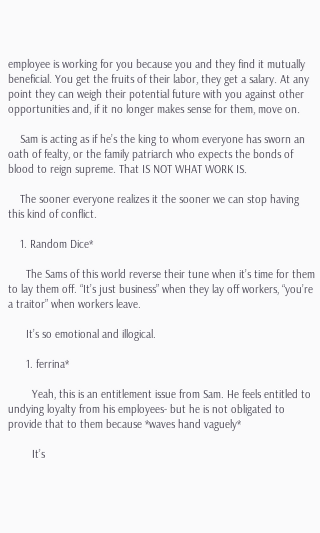employee is working for you because you and they find it mutually beneficial. You get the fruits of their labor, they get a salary. At any point they can weigh their potential future with you against other opportunities and, if it no longer makes sense for them, move on.

    Sam is acting as if he’s the king to whom everyone has sworn an oath of fealty, or the family patriarch who expects the bonds of blood to reign supreme. That IS NOT WHAT WORK IS.

    The sooner everyone realizes it the sooner we can stop having this kind of conflict.

    1. Random Dice*

      The Sams of this world reverse their tune when it’s time for them to lay them off. “It’s just business” when they lay off workers, “you’re a traitor” when workers leave.

      It’s so emotional and illogical.

      1. ferrina*

        Yeah, this is an entitlement issue from Sam. He feels entitled to undying loyalty from his employees- but he is not obligated to provide that to them because *waves hand vaguely*

        It’s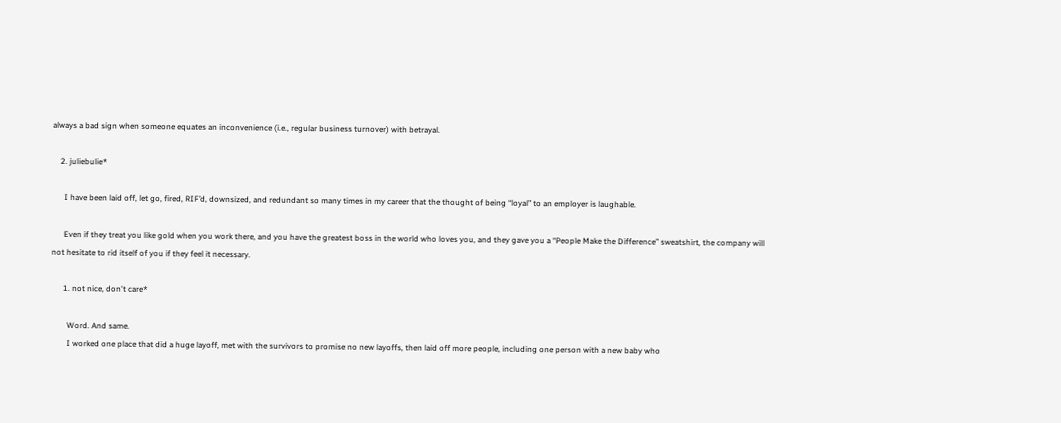always a bad sign when someone equates an inconvenience (i.e., regular business turnover) with betrayal.

    2. juliebulie*

      I have been laid off, let go, fired, RIF’d, downsized, and redundant so many times in my career that the thought of being “loyal” to an employer is laughable.

      Even if they treat you like gold when you work there, and you have the greatest boss in the world who loves you, and they gave you a “People Make the Difference” sweatshirt, the company will not hesitate to rid itself of you if they feel it necessary.

      1. not nice, don't care*

        Word. And same.
        I worked one place that did a huge layoff, met with the survivors to promise no new layoffs, then laid off more people, including one person with a new baby who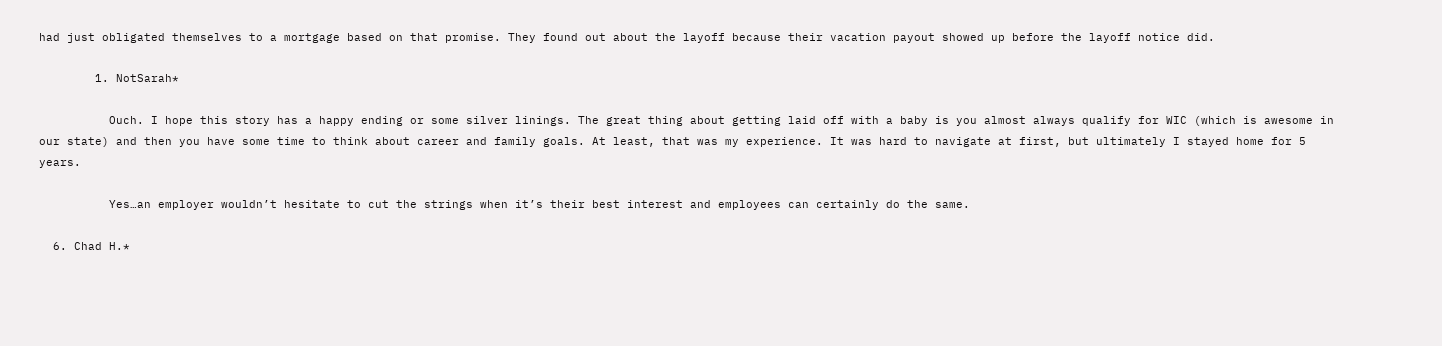had just obligated themselves to a mortgage based on that promise. They found out about the layoff because their vacation payout showed up before the layoff notice did.

        1. NotSarah*

          Ouch. I hope this story has a happy ending or some silver linings. The great thing about getting laid off with a baby is you almost always qualify for WIC (which is awesome in our state) and then you have some time to think about career and family goals. At least, that was my experience. It was hard to navigate at first, but ultimately I stayed home for 5 years.

          Yes…an employer wouldn’t hesitate to cut the strings when it’s their best interest and employees can certainly do the same.

  6. Chad H.*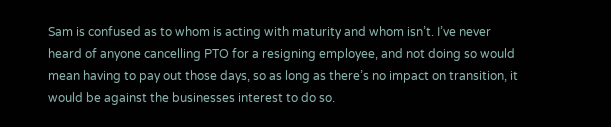Sam is confused as to whom is acting with maturity and whom isn’t. I’ve never heard of anyone cancelling PTO for a resigning employee, and not doing so would mean having to pay out those days, so as long as there’s no impact on transition, it would be against the businesses interest to do so.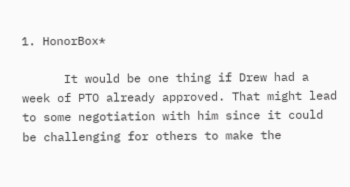1. HonorBox*

      It would be one thing if Drew had a week of PTO already approved. That might lead to some negotiation with him since it could be challenging for others to make the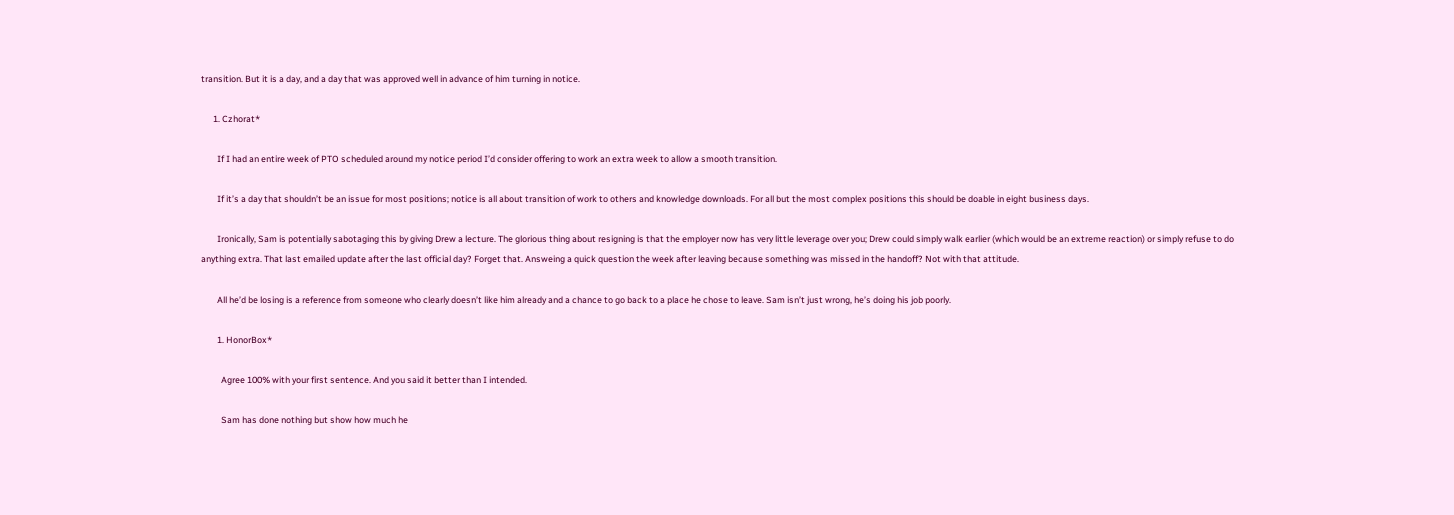transition. But it is a day, and a day that was approved well in advance of him turning in notice.

      1. Czhorat*

        If I had an entire week of PTO scheduled around my notice period I’d consider offering to work an extra week to allow a smooth transition.

        If it’s a day that shouldn’t be an issue for most positions; notice is all about transition of work to others and knowledge downloads. For all but the most complex positions this should be doable in eight business days.

        Ironically, Sam is potentially sabotaging this by giving Drew a lecture. The glorious thing about resigning is that the employer now has very little leverage over you; Drew could simply walk earlier (which would be an extreme reaction) or simply refuse to do anything extra. That last emailed update after the last official day? Forget that. Answeing a quick question the week after leaving because something was missed in the handoff? Not with that attitude.

        All he’d be losing is a reference from someone who clearly doesn’t like him already and a chance to go back to a place he chose to leave. Sam isn’t just wrong, he’s doing his job poorly.

        1. HonorBox*

          Agree 100% with your first sentence. And you said it better than I intended.

          Sam has done nothing but show how much he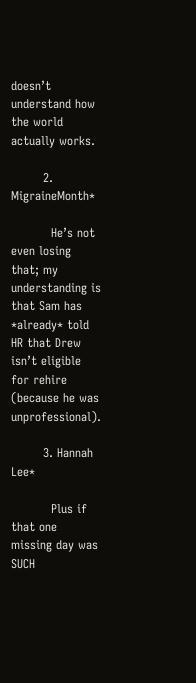doesn’t understand how the world actually works.

        2. MigraineMonth*

          He’s not even losing that; my understanding is that Sam has *already* told HR that Drew isn’t eligible for rehire (because he was unprofessional).

        3. Hannah Lee*

          Plus if that one missing day was SUCH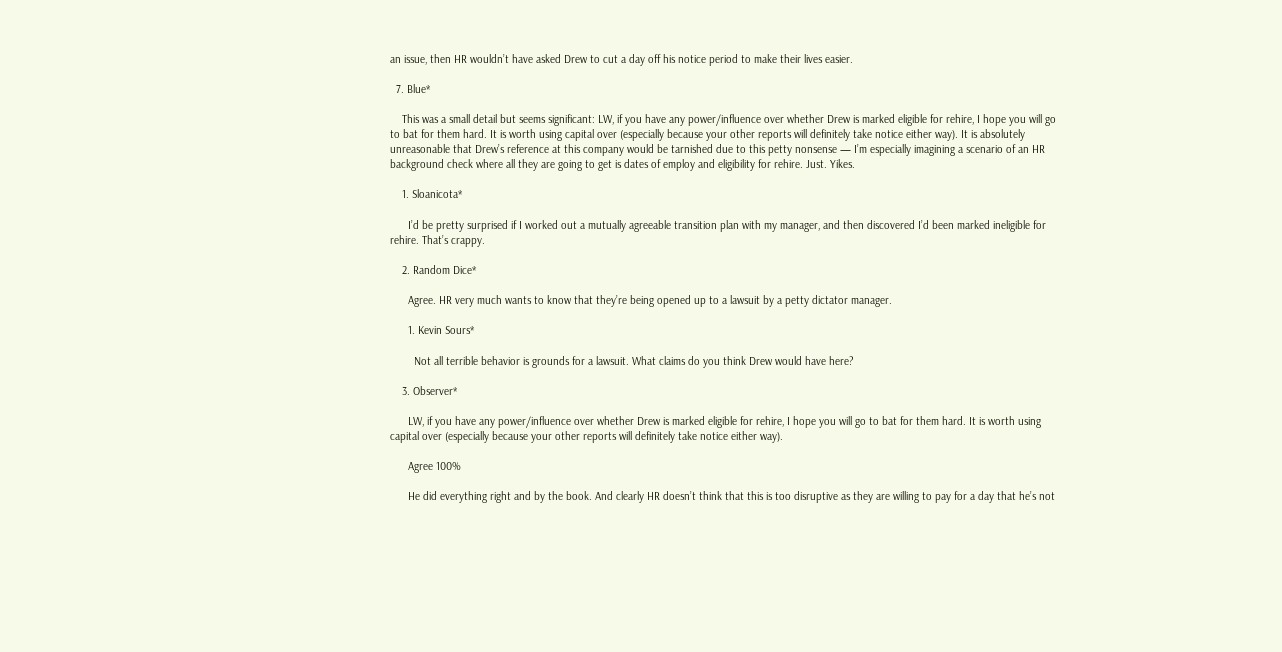an issue, then HR wouldn’t have asked Drew to cut a day off his notice period to make their lives easier.

  7. Blue*

    This was a small detail but seems significant: LW, if you have any power/influence over whether Drew is marked eligible for rehire, I hope you will go to bat for them hard. It is worth using capital over (especially because your other reports will definitely take notice either way). It is absolutely unreasonable that Drew’s reference at this company would be tarnished due to this petty nonsense — I’m especially imagining a scenario of an HR background check where all they are going to get is dates of employ and eligibility for rehire. Just. Yikes.

    1. Sloanicota*

      I’d be pretty surprised if I worked out a mutually agreeable transition plan with my manager, and then discovered I’d been marked ineligible for rehire. That’s crappy.

    2. Random Dice*

      Agree. HR very much wants to know that they’re being opened up to a lawsuit by a petty dictator manager.

      1. Kevin Sours*

        Not all terrible behavior is grounds for a lawsuit. What claims do you think Drew would have here?

    3. Observer*

      LW, if you have any power/influence over whether Drew is marked eligible for rehire, I hope you will go to bat for them hard. It is worth using capital over (especially because your other reports will definitely take notice either way).

      Agree 100%

      He did everything right and by the book. And clearly HR doesn’t think that this is too disruptive as they are willing to pay for a day that he’s not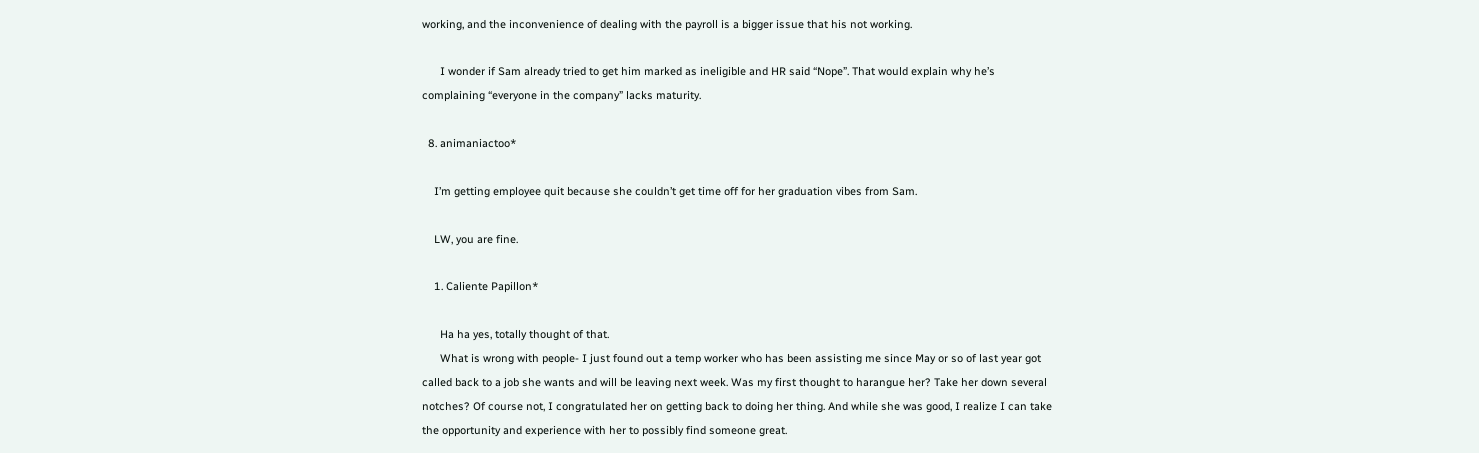working, and the inconvenience of dealing with the payroll is a bigger issue that his not working.

      I wonder if Sam already tried to get him marked as ineligible and HR said “Nope”. That would explain why he’s complaining “everyone in the company” lacks maturity.

  8. animaniactoo*

    I’m getting employee quit because she couldn’t get time off for her graduation vibes from Sam.

    LW, you are fine.

    1. Caliente Papillon*

      Ha ha yes, totally thought of that.
      What is wrong with people- I just found out a temp worker who has been assisting me since May or so of last year got called back to a job she wants and will be leaving next week. Was my first thought to harangue her? Take her down several notches? Of course not, I congratulated her on getting back to doing her thing. And while she was good, I realize I can take the opportunity and experience with her to possibly find someone great.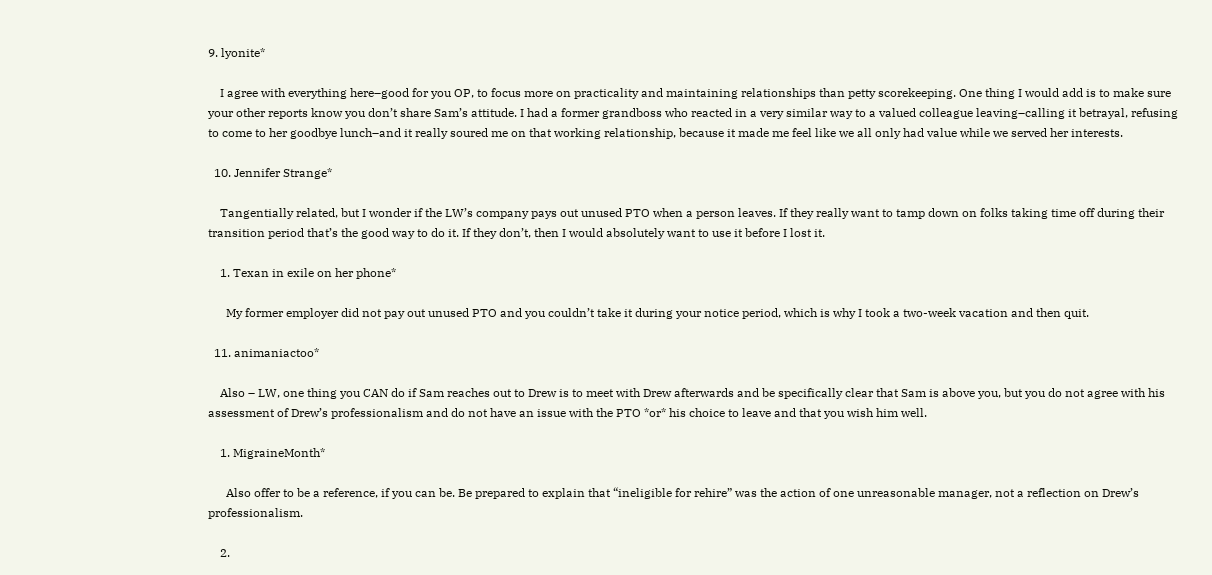9. lyonite*

    I agree with everything here–good for you OP, to focus more on practicality and maintaining relationships than petty scorekeeping. One thing I would add is to make sure your other reports know you don’t share Sam’s attitude. I had a former grandboss who reacted in a very similar way to a valued colleague leaving–calling it betrayal, refusing to come to her goodbye lunch–and it really soured me on that working relationship, because it made me feel like we all only had value while we served her interests.

  10. Jennifer Strange*

    Tangentially related, but I wonder if the LW’s company pays out unused PTO when a person leaves. If they really want to tamp down on folks taking time off during their transition period that’s the good way to do it. If they don’t, then I would absolutely want to use it before I lost it.

    1. Texan in exile on her phone*

      My former employer did not pay out unused PTO and you couldn’t take it during your notice period, which is why I took a two-week vacation and then quit.

  11. animaniactoo*

    Also – LW, one thing you CAN do if Sam reaches out to Drew is to meet with Drew afterwards and be specifically clear that Sam is above you, but you do not agree with his assessment of Drew’s professionalism and do not have an issue with the PTO *or* his choice to leave and that you wish him well.

    1. MigraineMonth*

      Also offer to be a reference, if you can be. Be prepared to explain that “ineligible for rehire” was the action of one unreasonable manager, not a reflection on Drew’s professionalism.

    2.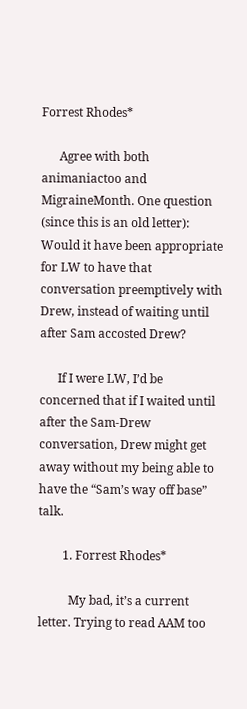Forrest Rhodes*

      Agree with both animaniactoo and MigraineMonth. One question (since this is an old letter): Would it have been appropriate for LW to have that conversation preemptively with Drew, instead of waiting until after Sam accosted Drew?

      If I were LW, I’d be concerned that if I waited until after the Sam-Drew conversation, Drew might get away without my being able to have the “Sam’s way off base” talk.

        1. Forrest Rhodes*

          My bad, it’s a current letter. Trying to read AAM too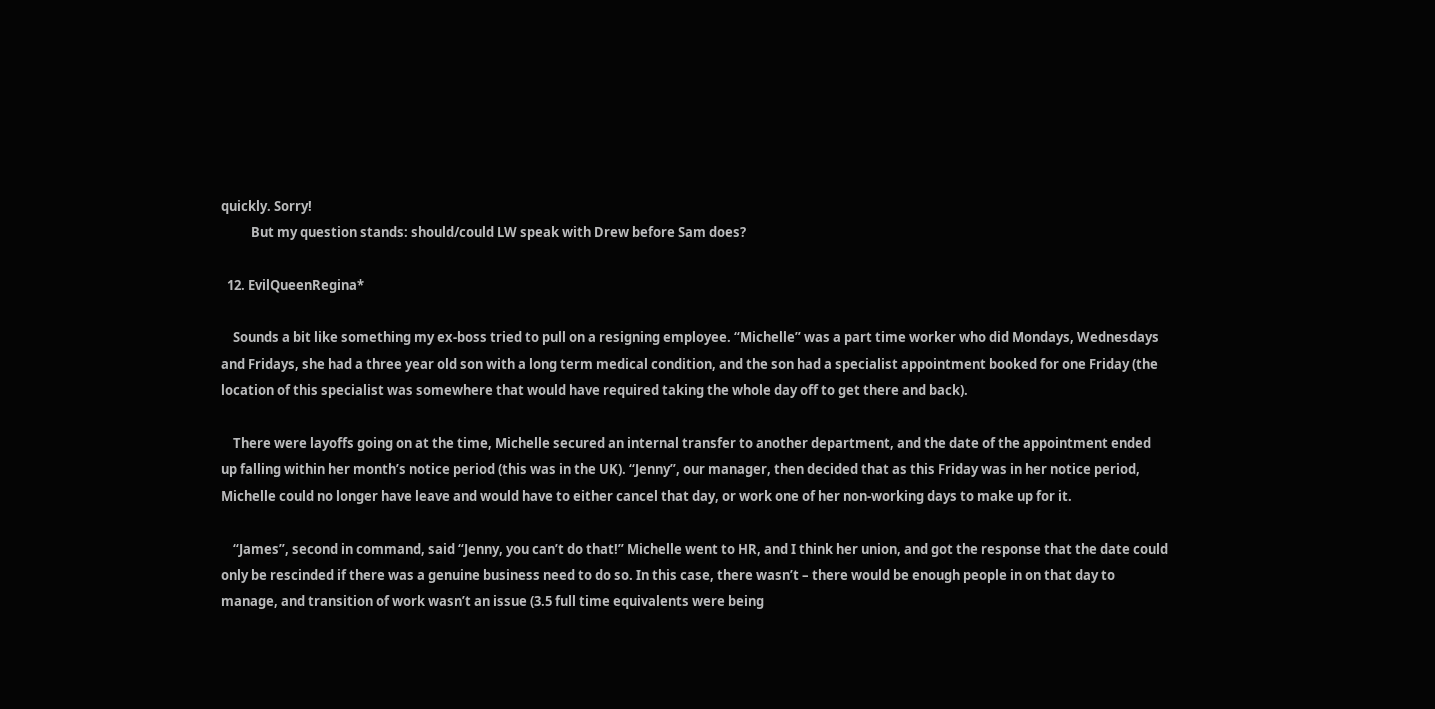quickly. Sorry!
          But my question stands: should/could LW speak with Drew before Sam does?

  12. EvilQueenRegina*

    Sounds a bit like something my ex-boss tried to pull on a resigning employee. “Michelle” was a part time worker who did Mondays, Wednesdays and Fridays, she had a three year old son with a long term medical condition, and the son had a specialist appointment booked for one Friday (the location of this specialist was somewhere that would have required taking the whole day off to get there and back).

    There were layoffs going on at the time, Michelle secured an internal transfer to another department, and the date of the appointment ended up falling within her month’s notice period (this was in the UK). “Jenny”, our manager, then decided that as this Friday was in her notice period, Michelle could no longer have leave and would have to either cancel that day, or work one of her non-working days to make up for it.

    “James”, second in command, said “Jenny, you can’t do that!” Michelle went to HR, and I think her union, and got the response that the date could only be rescinded if there was a genuine business need to do so. In this case, there wasn’t – there would be enough people in on that day to manage, and transition of work wasn’t an issue (3.5 full time equivalents were being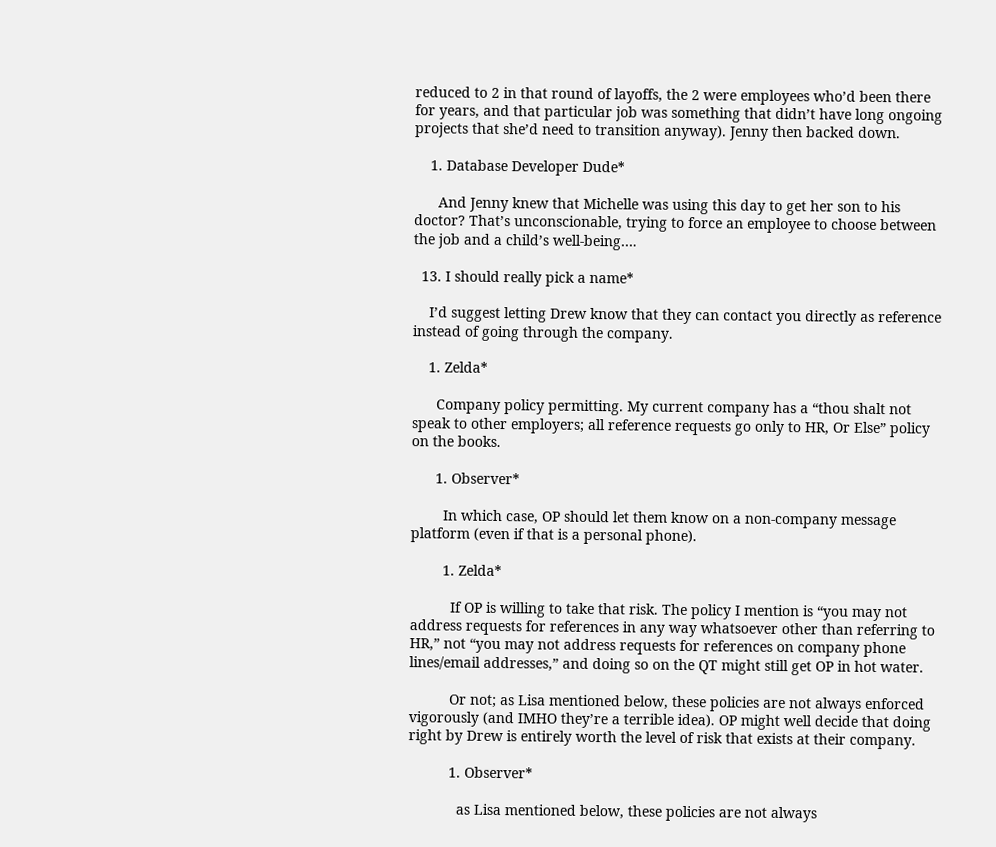reduced to 2 in that round of layoffs, the 2 were employees who’d been there for years, and that particular job was something that didn’t have long ongoing projects that she’d need to transition anyway). Jenny then backed down.

    1. Database Developer Dude*

      And Jenny knew that Michelle was using this day to get her son to his doctor? That’s unconscionable, trying to force an employee to choose between the job and a child’s well-being….

  13. I should really pick a name*

    I’d suggest letting Drew know that they can contact you directly as reference instead of going through the company.

    1. Zelda*

      Company policy permitting. My current company has a “thou shalt not speak to other employers; all reference requests go only to HR, Or Else” policy on the books.

      1. Observer*

        In which case, OP should let them know on a non-company message platform (even if that is a personal phone).

        1. Zelda*

          If OP is willing to take that risk. The policy I mention is “you may not address requests for references in any way whatsoever other than referring to HR,” not “you may not address requests for references on company phone lines/email addresses,” and doing so on the QT might still get OP in hot water.

          Or not; as Lisa mentioned below, these policies are not always enforced vigorously (and IMHO they’re a terrible idea). OP might well decide that doing right by Drew is entirely worth the level of risk that exists at their company.

          1. Observer*

            as Lisa mentioned below, these policies are not always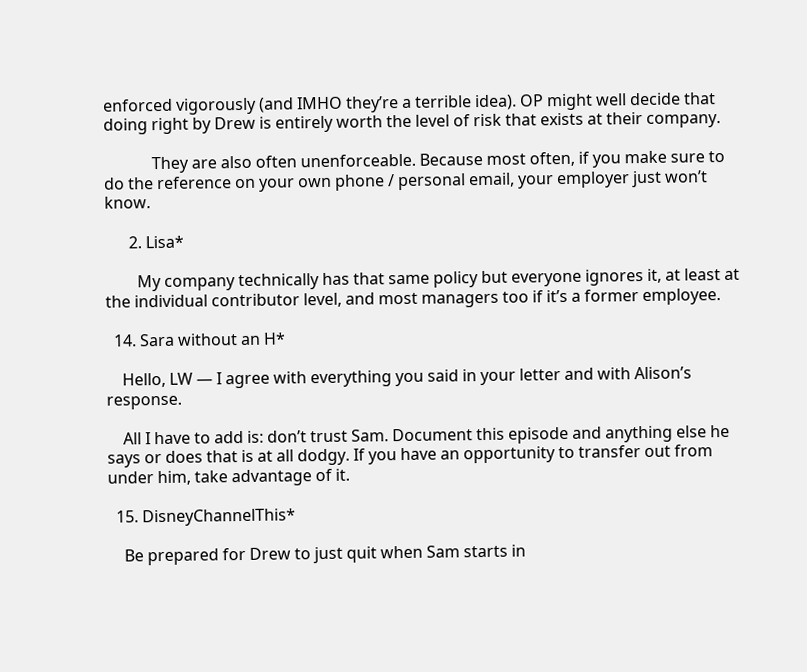enforced vigorously (and IMHO they’re a terrible idea). OP might well decide that doing right by Drew is entirely worth the level of risk that exists at their company.

            They are also often unenforceable. Because most often, if you make sure to do the reference on your own phone / personal email, your employer just won’t know.

      2. Lisa*

        My company technically has that same policy but everyone ignores it, at least at the individual contributor level, and most managers too if it’s a former employee.

  14. Sara without an H*

    Hello, LW — I agree with everything you said in your letter and with Alison’s response.

    All I have to add is: don’t trust Sam. Document this episode and anything else he says or does that is at all dodgy. If you have an opportunity to transfer out from under him, take advantage of it.

  15. DisneyChannelThis*

    Be prepared for Drew to just quit when Sam starts in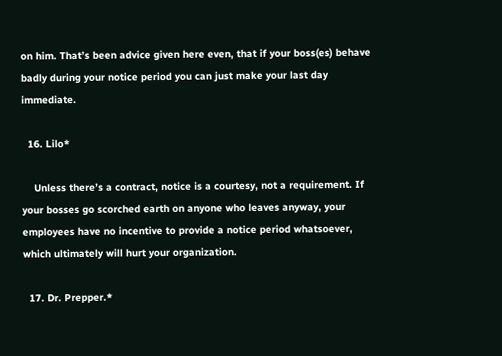on him. That’s been advice given here even, that if your boss(es) behave badly during your notice period you can just make your last day immediate.

  16. Lilo*

    Unless there’s a contract, notice is a courtesy, not a requirement. If your bosses go scorched earth on anyone who leaves anyway, your employees have no incentive to provide a notice period whatsoever, which ultimately will hurt your organization.

  17. Dr. Prepper.*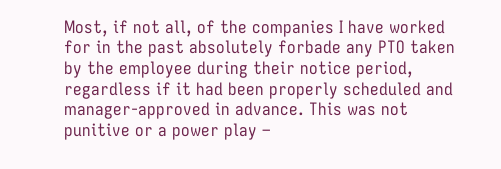Most, if not all, of the companies I have worked for in the past absolutely forbade any PTO taken by the employee during their notice period, regardless if it had been properly scheduled and manager-approved in advance. This was not punitive or a power play –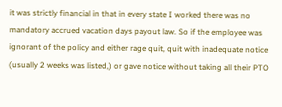it was strictly financial in that in every state I worked there was no mandatory accrued vacation days payout law. So if the employee was ignorant of the policy and either rage quit, quit with inadequate notice (usually 2 weeks was listed,) or gave notice without taking all their PTO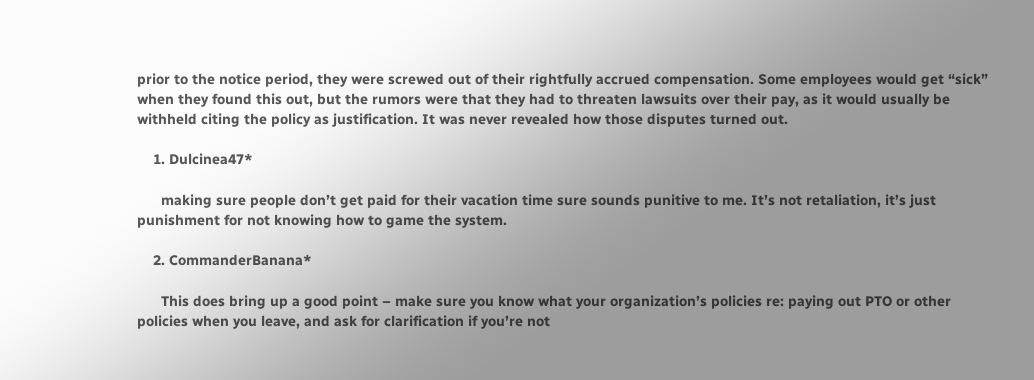prior to the notice period, they were screwed out of their rightfully accrued compensation. Some employees would get “sick” when they found this out, but the rumors were that they had to threaten lawsuits over their pay, as it would usually be withheld citing the policy as justification. It was never revealed how those disputes turned out.

    1. Dulcinea47*

      making sure people don’t get paid for their vacation time sure sounds punitive to me. It’s not retaliation, it’s just punishment for not knowing how to game the system.

    2. CommanderBanana*

      This does bring up a good point – make sure you know what your organization’s policies re: paying out PTO or other policies when you leave, and ask for clarification if you’re not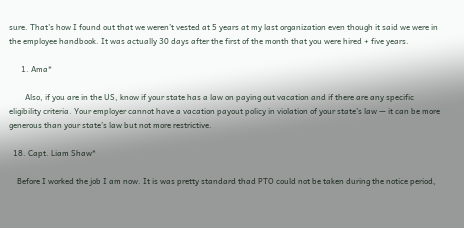sure. That’s how I found out that we weren’t vested at 5 years at my last organization even though it said we were in the employee handbook. It was actually 30 days after the first of the month that you were hired + five years.

      1. Ama*

        Also, if you are in the US, know if your state has a law on paying out vacation and if there are any specific eligibility criteria. Your employer cannot have a vacation payout policy in violation of your state’s law — it can be more generous than your state’s law but not more restrictive.

  18. Capt. Liam Shaw*

    Before I worked the job I am now. It is was pretty standard thad PTO could not be taken during the notice period,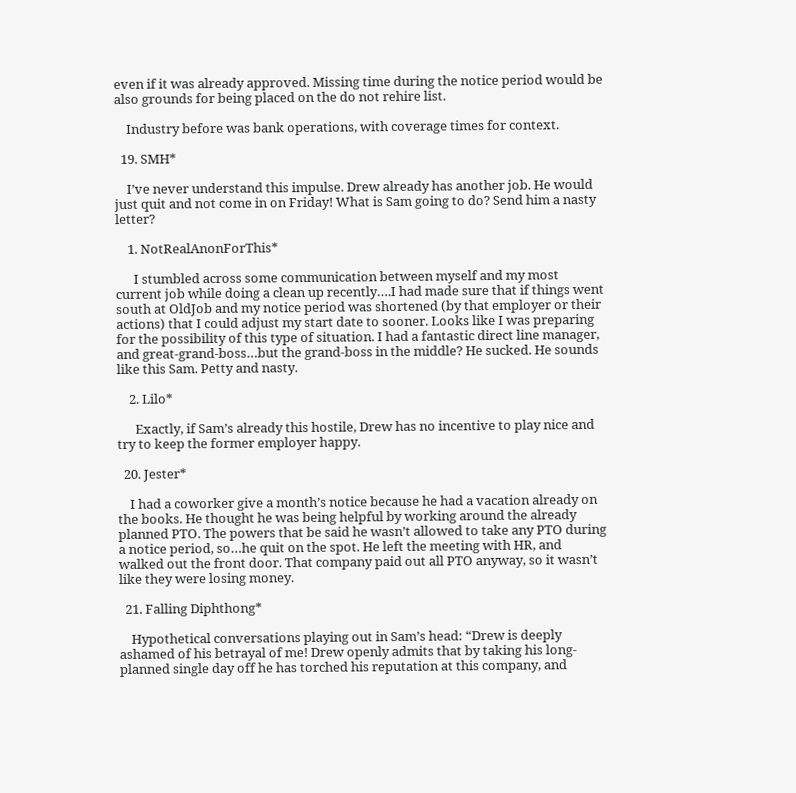even if it was already approved. Missing time during the notice period would be also grounds for being placed on the do not rehire list.

    Industry before was bank operations, with coverage times for context.

  19. SMH*

    I’ve never understand this impulse. Drew already has another job. He would just quit and not come in on Friday! What is Sam going to do? Send him a nasty letter?

    1. NotRealAnonForThis*

      I stumbled across some communication between myself and my most current job while doing a clean up recently….I had made sure that if things went south at OldJob and my notice period was shortened (by that employer or their actions) that I could adjust my start date to sooner. Looks like I was preparing for the possibility of this type of situation. I had a fantastic direct line manager, and great-grand-boss…but the grand-boss in the middle? He sucked. He sounds like this Sam. Petty and nasty.

    2. Lilo*

      Exactly, if Sam’s already this hostile, Drew has no incentive to play nice and try to keep the former employer happy.

  20. Jester*

    I had a coworker give a month’s notice because he had a vacation already on the books. He thought he was being helpful by working around the already planned PTO. The powers that be said he wasn’t allowed to take any PTO during a notice period, so…he quit on the spot. He left the meeting with HR, and walked out the front door. That company paid out all PTO anyway, so it wasn’t like they were losing money.

  21. Falling Diphthong*

    Hypothetical conversations playing out in Sam’s head: “Drew is deeply ashamed of his betrayal of me! Drew openly admits that by taking his long-planned single day off he has torched his reputation at this company, and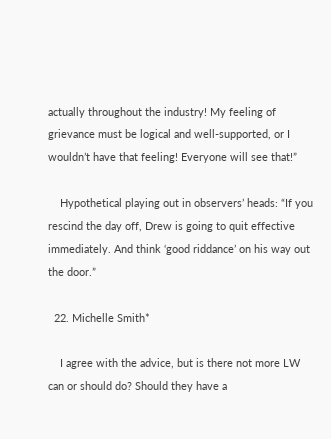actually throughout the industry! My feeling of grievance must be logical and well-supported, or I wouldn’t have that feeling! Everyone will see that!”

    Hypothetical playing out in observers’ heads: “If you rescind the day off, Drew is going to quit effective immediately. And think ‘good riddance’ on his way out the door.”

  22. Michelle Smith*

    I agree with the advice, but is there not more LW can or should do? Should they have a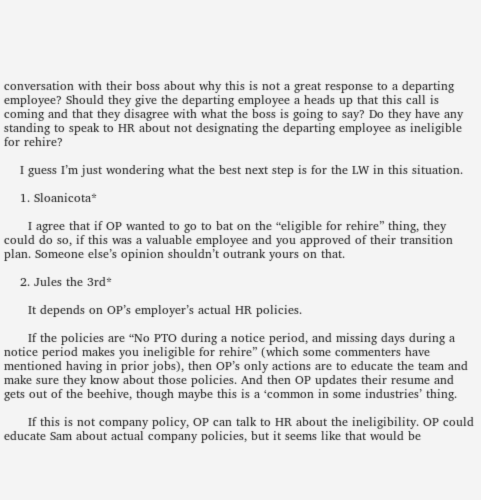conversation with their boss about why this is not a great response to a departing employee? Should they give the departing employee a heads up that this call is coming and that they disagree with what the boss is going to say? Do they have any standing to speak to HR about not designating the departing employee as ineligible for rehire?

    I guess I’m just wondering what the best next step is for the LW in this situation.

    1. Sloanicota*

      I agree that if OP wanted to go to bat on the “eligible for rehire” thing, they could do so, if this was a valuable employee and you approved of their transition plan. Someone else’s opinion shouldn’t outrank yours on that.

    2. Jules the 3rd*

      It depends on OP’s employer’s actual HR policies.

      If the policies are “No PTO during a notice period, and missing days during a notice period makes you ineligible for rehire” (which some commenters have mentioned having in prior jobs), then OP’s only actions are to educate the team and make sure they know about those policies. And then OP updates their resume and gets out of the beehive, though maybe this is a ‘common in some industries’ thing.

      If this is not company policy, OP can talk to HR about the ineligibility. OP could educate Sam about actual company policies, but it seems like that would be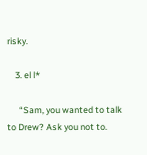risky.

    3. el l*

      “Sam, you wanted to talk to Drew? Ask you not to.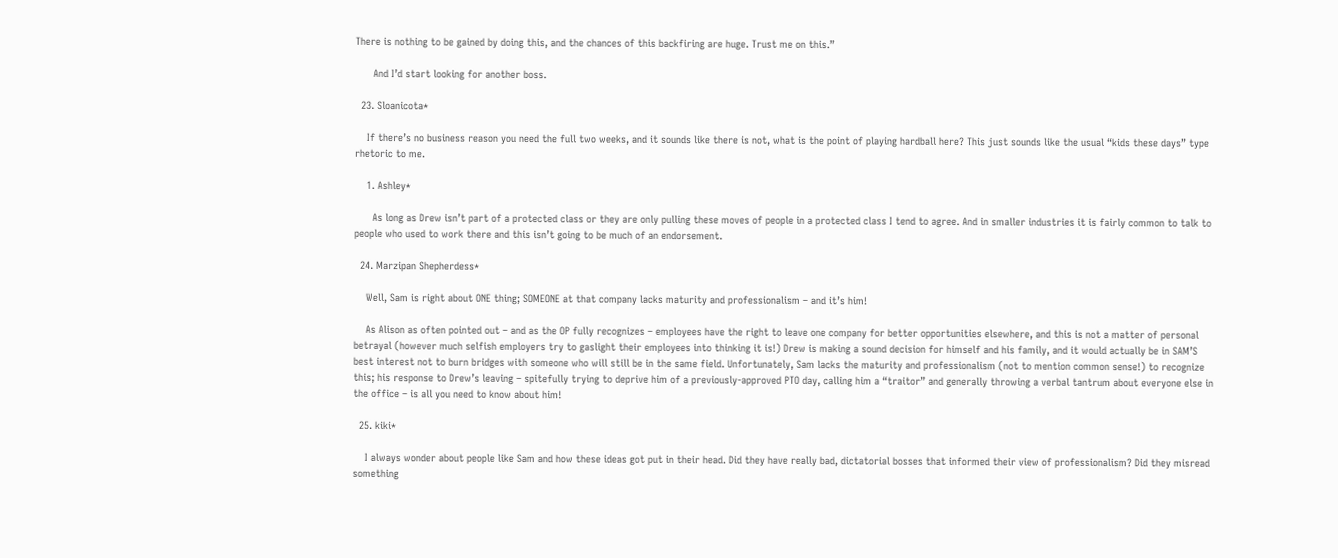There is nothing to be gained by doing this, and the chances of this backfiring are huge. Trust me on this.”

      And I’d start looking for another boss.

  23. Sloanicota*

    If there’s no business reason you need the full two weeks, and it sounds like there is not, what is the point of playing hardball here? This just sounds like the usual “kids these days” type rhetoric to me.

    1. Ashley*

      As long as Drew isn’t part of a protected class or they are only pulling these moves of people in a protected class I tend to agree. And in smaller industries it is fairly common to talk to people who used to work there and this isn’t going to be much of an endorsement.

  24. Marzipan Shepherdess*

    Well, Sam is right about ONE thing; SOMEONE at that company lacks maturity and professionalism – and it’s him!

    As Alison as often pointed out – and as the OP fully recognizes – employees have the right to leave one company for better opportunities elsewhere, and this is not a matter of personal betrayal (however much selfish employers try to gaslight their employees into thinking it is!) Drew is making a sound decision for himself and his family, and it would actually be in SAM’S best interest not to burn bridges with someone who will still be in the same field. Unfortunately, Sam lacks the maturity and professionalism (not to mention common sense!) to recognize this; his response to Drew’s leaving – spitefully trying to deprive him of a previously-approved PTO day, calling him a “traitor” and generally throwing a verbal tantrum about everyone else in the office – is all you need to know about him!

  25. kiki*

    I always wonder about people like Sam and how these ideas got put in their head. Did they have really bad, dictatorial bosses that informed their view of professionalism? Did they misread something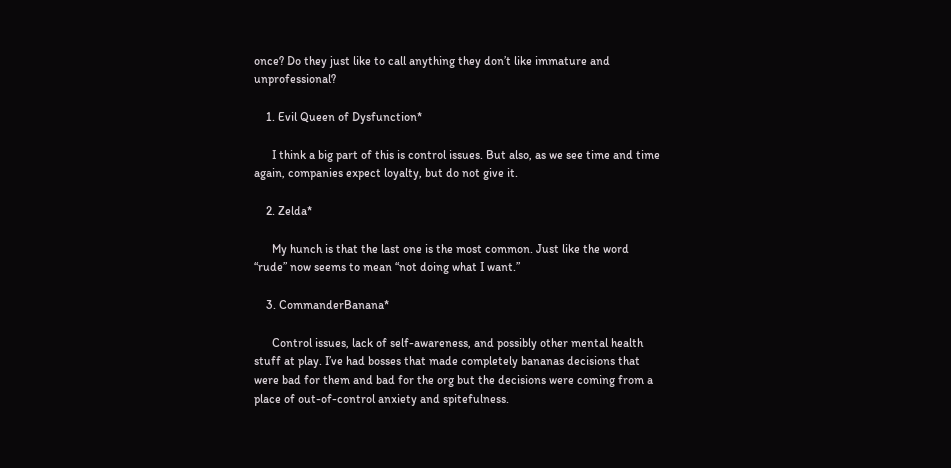once? Do they just like to call anything they don’t like immature and unprofessional?

    1. Evil Queen of Dysfunction*

      I think a big part of this is control issues. But also, as we see time and time again, companies expect loyalty, but do not give it.

    2. Zelda*

      My hunch is that the last one is the most common. Just like the word “rude” now seems to mean “not doing what I want.”

    3. CommanderBanana*

      Control issues, lack of self-awareness, and possibly other mental health stuff at play. I’ve had bosses that made completely bananas decisions that were bad for them and bad for the org but the decisions were coming from a place of out-of-control anxiety and spitefulness.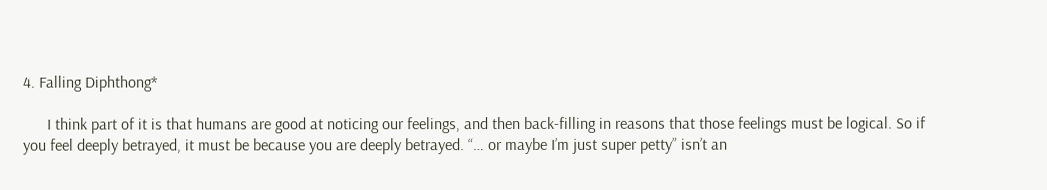4. Falling Diphthong*

      I think part of it is that humans are good at noticing our feelings, and then back-filling in reasons that those feelings must be logical. So if you feel deeply betrayed, it must be because you are deeply betrayed. “… or maybe I’m just super petty” isn’t an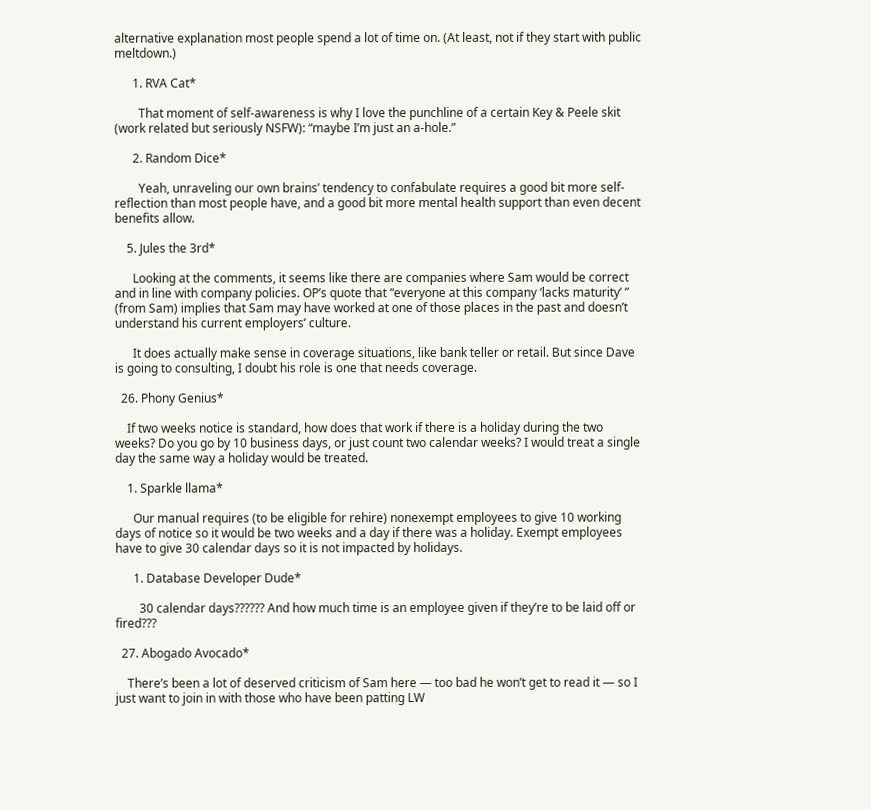alternative explanation most people spend a lot of time on. (At least, not if they start with public meltdown.)

      1. RVA Cat*

        That moment of self-awareness is why I love the punchline of a certain Key & Peele skit (work related but seriously NSFW): “maybe I’m just an a-hole.”

      2. Random Dice*

        Yeah, unraveling our own brains’ tendency to confabulate requires a good bit more self-reflection than most people have, and a good bit more mental health support than even decent benefits allow.

    5. Jules the 3rd*

      Looking at the comments, it seems like there are companies where Sam would be correct and in line with company policies. OP’s quote that “everyone at this company ‘lacks maturity’ ” (from Sam) implies that Sam may have worked at one of those places in the past and doesn’t understand his current employers’ culture.

      It does actually make sense in coverage situations, like bank teller or retail. But since Dave is going to consulting, I doubt his role is one that needs coverage.

  26. Phony Genius*

    If two weeks notice is standard, how does that work if there is a holiday during the two weeks? Do you go by 10 business days, or just count two calendar weeks? I would treat a single day the same way a holiday would be treated.

    1. Sparkle llama*

      Our manual requires (to be eligible for rehire) nonexempt employees to give 10 working days of notice so it would be two weeks and a day if there was a holiday. Exempt employees have to give 30 calendar days so it is not impacted by holidays.

      1. Database Developer Dude*

        30 calendar days?????? And how much time is an employee given if they’re to be laid off or fired???

  27. Abogado Avocado*

    There’s been a lot of deserved criticism of Sam here — too bad he won’t get to read it — so I just want to join in with those who have been patting LW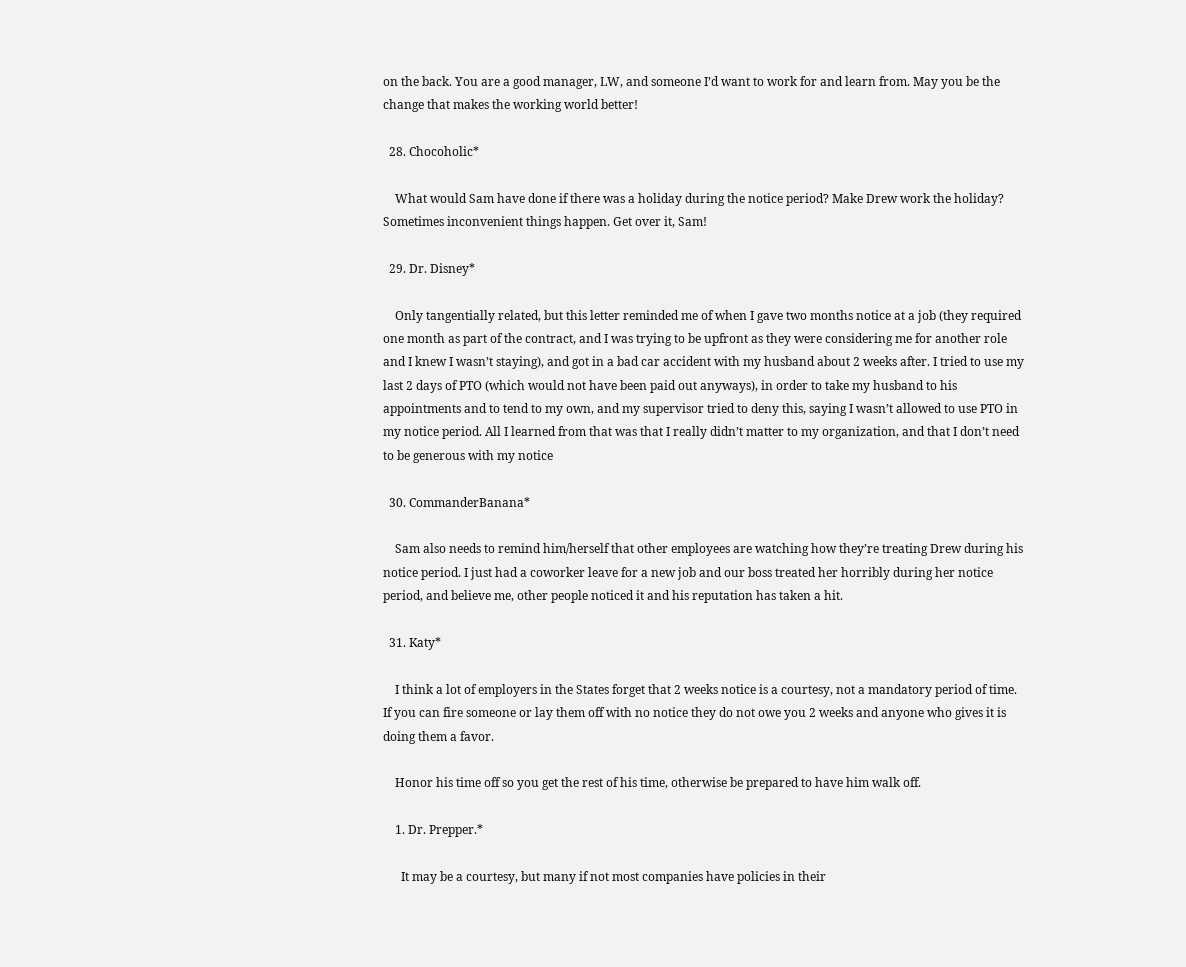on the back. You are a good manager, LW, and someone I’d want to work for and learn from. May you be the change that makes the working world better!

  28. Chocoholic*

    What would Sam have done if there was a holiday during the notice period? Make Drew work the holiday? Sometimes inconvenient things happen. Get over it, Sam!

  29. Dr. Disney*

    Only tangentially related, but this letter reminded me of when I gave two months notice at a job (they required one month as part of the contract, and I was trying to be upfront as they were considering me for another role and I knew I wasn’t staying), and got in a bad car accident with my husband about 2 weeks after. I tried to use my last 2 days of PTO (which would not have been paid out anyways), in order to take my husband to his appointments and to tend to my own, and my supervisor tried to deny this, saying I wasn’t allowed to use PTO in my notice period. All I learned from that was that I really didn’t matter to my organization, and that I don’t need to be generous with my notice

  30. CommanderBanana*

    Sam also needs to remind him/herself that other employees are watching how they’re treating Drew during his notice period. I just had a coworker leave for a new job and our boss treated her horribly during her notice period, and believe me, other people noticed it and his reputation has taken a hit.

  31. Katy*

    I think a lot of employers in the States forget that 2 weeks notice is a courtesy, not a mandatory period of time. If you can fire someone or lay them off with no notice they do not owe you 2 weeks and anyone who gives it is doing them a favor.

    Honor his time off so you get the rest of his time, otherwise be prepared to have him walk off.

    1. Dr. Prepper.*

      It may be a courtesy, but many if not most companies have policies in their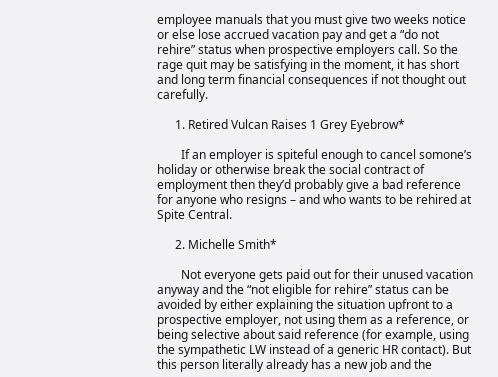employee manuals that you must give two weeks notice or else lose accrued vacation pay and get a “do not rehire” status when prospective employers call. So the rage quit may be satisfying in the moment, it has short and long term financial consequences if not thought out carefully.

      1. Retired Vulcan Raises 1 Grey Eyebrow*

        If an employer is spiteful enough to cancel somone’s holiday or otherwise break the social contract of employment then they’d probably give a bad reference for anyone who resigns – and who wants to be rehired at Spite Central.

      2. Michelle Smith*

        Not everyone gets paid out for their unused vacation anyway and the “not eligible for rehire” status can be avoided by either explaining the situation upfront to a prospective employer, not using them as a reference, or being selective about said reference (for example, using the sympathetic LW instead of a generic HR contact). But this person literally already has a new job and the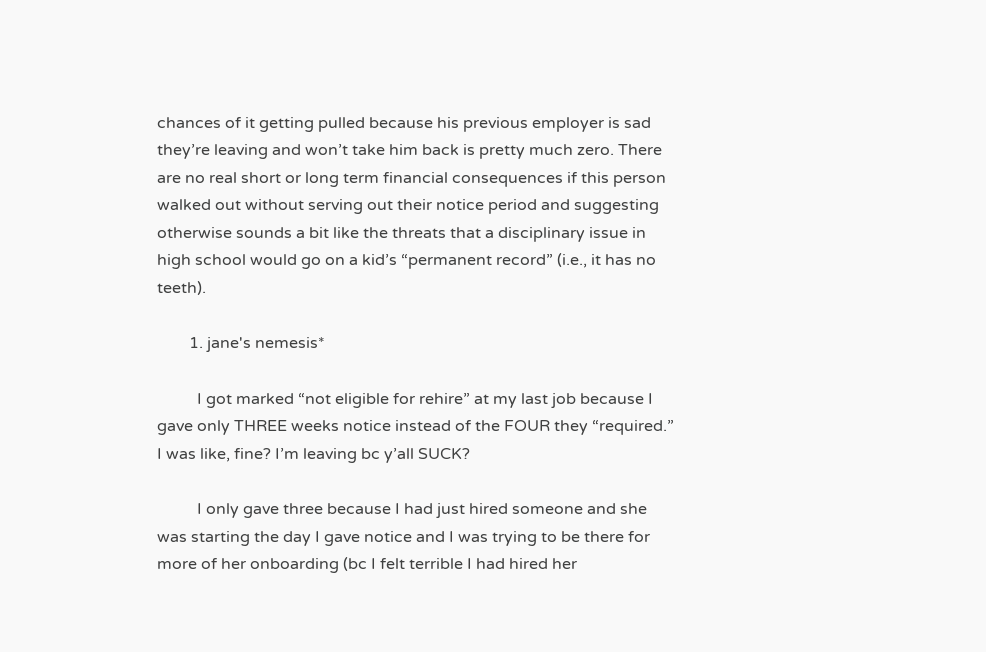chances of it getting pulled because his previous employer is sad they’re leaving and won’t take him back is pretty much zero. There are no real short or long term financial consequences if this person walked out without serving out their notice period and suggesting otherwise sounds a bit like the threats that a disciplinary issue in high school would go on a kid’s “permanent record” (i.e., it has no teeth).

        1. jane's nemesis*

          I got marked “not eligible for rehire” at my last job because I gave only THREE weeks notice instead of the FOUR they “required.” I was like, fine? I’m leaving bc y’all SUCK?

          I only gave three because I had just hired someone and she was starting the day I gave notice and I was trying to be there for more of her onboarding (bc I felt terrible I had hired her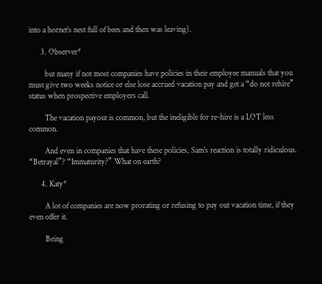into a hornet’s nest full of bees and then was leaving).

      3. Observer*

        but many if not most companies have policies in their employee manuals that you must give two weeks notice or else lose accrued vacation pay and get a “do not rehire” status when prospective employers call.

        The vacation payout is common, but the ineligible for re-hire is a LOT less common.

        And even in companies that have these policies, Sam’s reaction is totally ridiculous. “Betrayal”? “Immaturity?” What on earth?

      4. Katy*

        A lot of companies are now prorating or refusing to pay out vacation time, if they even offer it.

        Being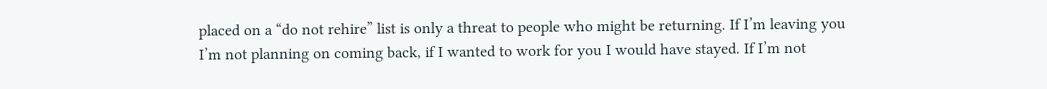placed on a “do not rehire” list is only a threat to people who might be returning. If I’m leaving you I’m not planning on coming back, if I wanted to work for you I would have stayed. If I’m not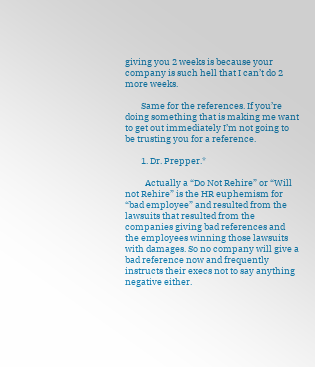giving you 2 weeks is because your company is such hell that I can’t do 2 more weeks.

        Same for the references. If you’re doing something that is making me want to get out immediately I’m not going to be trusting you for a reference.

        1. Dr. Prepper.*

          Actually a “Do Not Rehire” or “Will not Rehire” is the HR euphemism for “bad employee” and resulted from the lawsuits that resulted from the companies giving bad references and the employees winning those lawsuits with damages. So no company will give a bad reference now and frequently instructs their execs not to say anything negative either.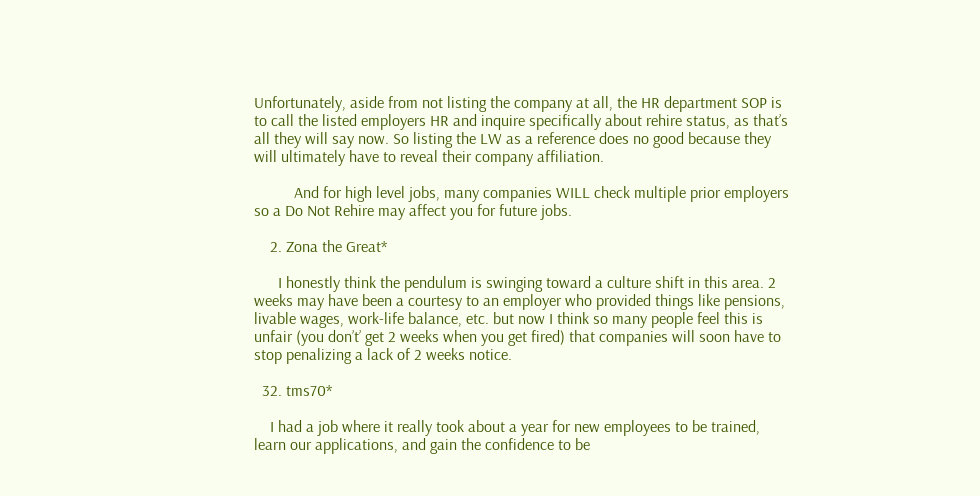Unfortunately, aside from not listing the company at all, the HR department SOP is to call the listed employers HR and inquire specifically about rehire status, as that’s all they will say now. So listing the LW as a reference does no good because they will ultimately have to reveal their company affiliation.

          And for high level jobs, many companies WILL check multiple prior employers so a Do Not Rehire may affect you for future jobs.

    2. Zona the Great*

      I honestly think the pendulum is swinging toward a culture shift in this area. 2 weeks may have been a courtesy to an employer who provided things like pensions, livable wages, work-life balance, etc. but now I think so many people feel this is unfair (you don’t’ get 2 weeks when you get fired) that companies will soon have to stop penalizing a lack of 2 weeks notice.

  32. tms70*

    I had a job where it really took about a year for new employees to be trained, learn our applications, and gain the confidence to be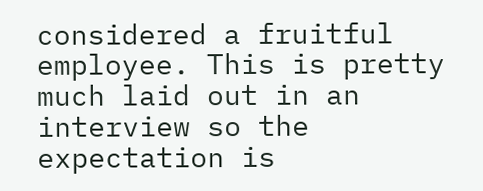considered a fruitful employee. This is pretty much laid out in an interview so the expectation is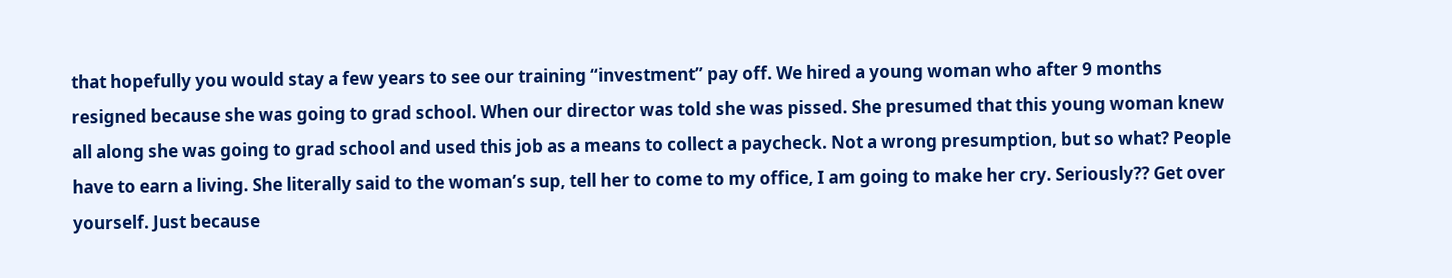that hopefully you would stay a few years to see our training “investment” pay off. We hired a young woman who after 9 months resigned because she was going to grad school. When our director was told she was pissed. She presumed that this young woman knew all along she was going to grad school and used this job as a means to collect a paycheck. Not a wrong presumption, but so what? People have to earn a living. She literally said to the woman’s sup, tell her to come to my office, I am going to make her cry. Seriously?? Get over yourself. Just because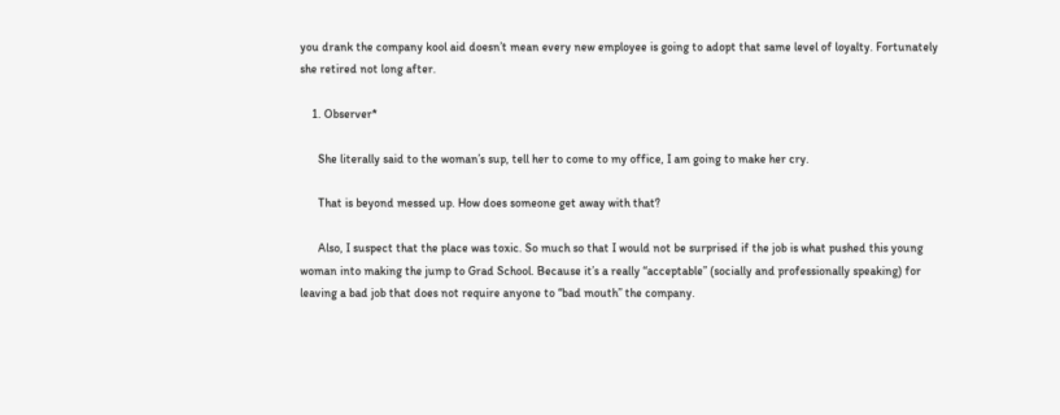you drank the company kool aid doesn’t mean every new employee is going to adopt that same level of loyalty. Fortunately she retired not long after.

    1. Observer*

      She literally said to the woman’s sup, tell her to come to my office, I am going to make her cry.

      That is beyond messed up. How does someone get away with that?

      Also, I suspect that the place was toxic. So much so that I would not be surprised if the job is what pushed this young woman into making the jump to Grad School. Because it’s a really “acceptable” (socially and professionally speaking) for leaving a bad job that does not require anyone to “bad mouth” the company.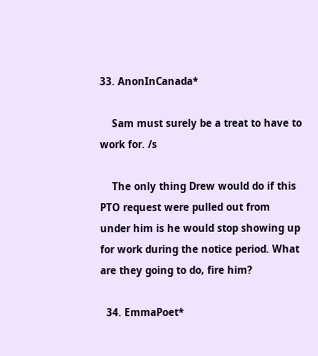33. AnonInCanada*

    Sam must surely be a treat to have to work for. /s

    The only thing Drew would do if this PTO request were pulled out from under him is he would stop showing up for work during the notice period. What are they going to do, fire him?

  34. EmmaPoet*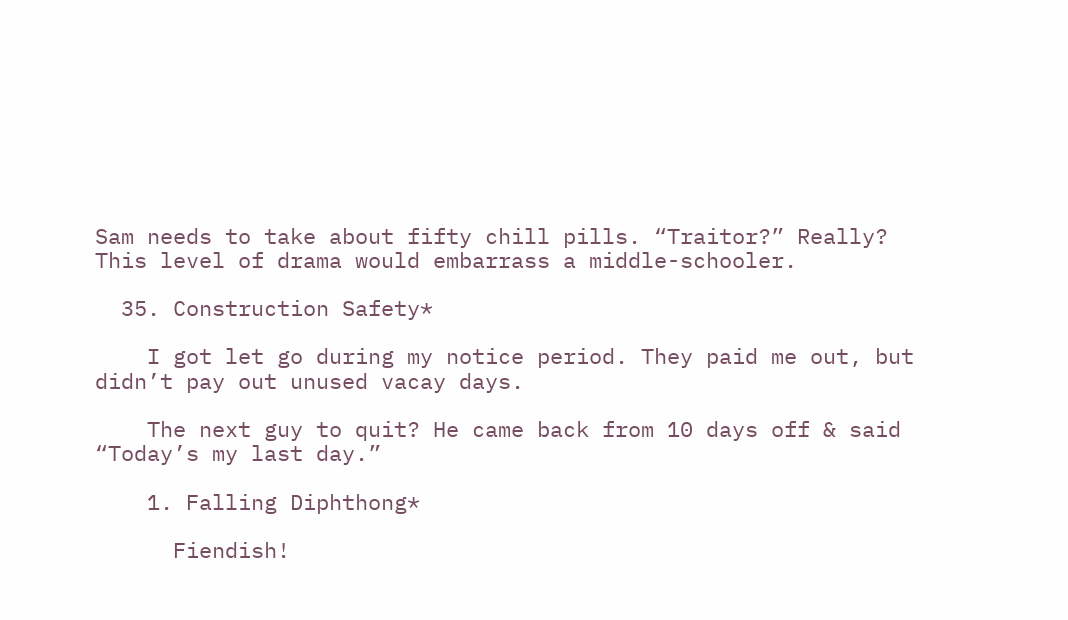Sam needs to take about fifty chill pills. “Traitor?” Really? This level of drama would embarrass a middle-schooler.

  35. Construction Safety*

    I got let go during my notice period. They paid me out, but didn’t pay out unused vacay days.

    The next guy to quit? He came back from 10 days off & said “Today’s my last day.”

    1. Falling Diphthong*

      Fiendish!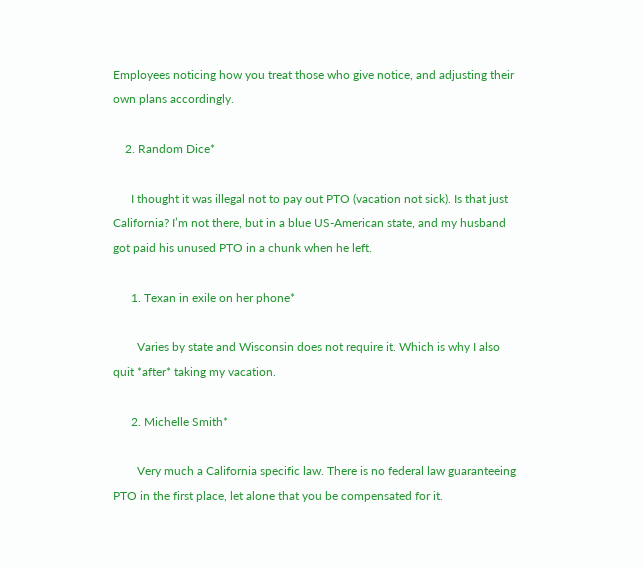Employees noticing how you treat those who give notice, and adjusting their own plans accordingly.

    2. Random Dice*

      I thought it was illegal not to pay out PTO (vacation not sick). Is that just California? I’m not there, but in a blue US-American state, and my husband got paid his unused PTO in a chunk when he left.

      1. Texan in exile on her phone*

        Varies by state and Wisconsin does not require it. Which is why I also quit *after* taking my vacation.

      2. Michelle Smith*

        Very much a California specific law. There is no federal law guaranteeing PTO in the first place, let alone that you be compensated for it.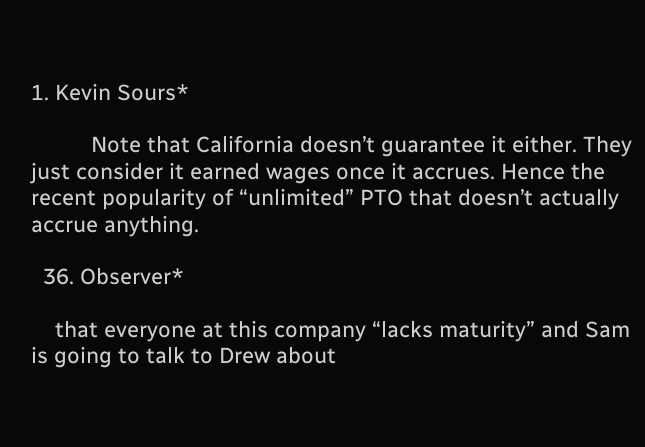1. Kevin Sours*

          Note that California doesn’t guarantee it either. They just consider it earned wages once it accrues. Hence the recent popularity of “unlimited” PTO that doesn’t actually accrue anything.

  36. Observer*

    that everyone at this company “lacks maturity” and Sam is going to talk to Drew about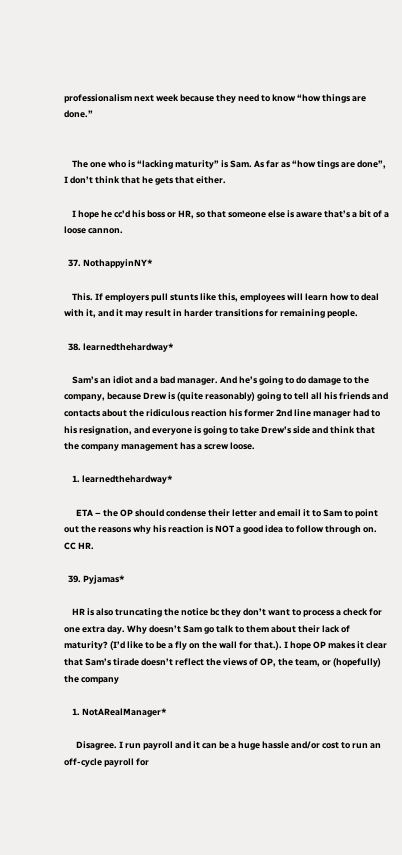professionalism next week because they need to know “how things are done.”


    The one who is “lacking maturity” is Sam. As far as “how tings are done”, I don’t think that he gets that either.

    I hope he cc’d his boss or HR, so that someone else is aware that’s a bit of a loose cannon.

  37. NothappyinNY*

    This. If employers pull stunts like this, employees will learn how to deal with it, and it may result in harder transitions for remaining people.

  38. learnedthehardway*

    Sam’s an idiot and a bad manager. And he’s going to do damage to the company, because Drew is (quite reasonably) going to tell all his friends and contacts about the ridiculous reaction his former 2nd line manager had to his resignation, and everyone is going to take Drew’s side and think that the company management has a screw loose.

    1. learnedthehardway*

      ETA – the OP should condense their letter and email it to Sam to point out the reasons why his reaction is NOT a good idea to follow through on. CC HR.

  39. Pyjamas*

    HR is also truncating the notice bc they don’t want to process a check for one extra day. Why doesn’t Sam go talk to them about their lack of maturity? (I’d like to be a fly on the wall for that.). I hope OP makes it clear that Sam’s tirade doesn’t reflect the views of OP, the team, or (hopefully) the company

    1. NotARealManager*

      Disagree. I run payroll and it can be a huge hassle and/or cost to run an off-cycle payroll for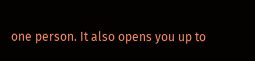one person. It also opens you up to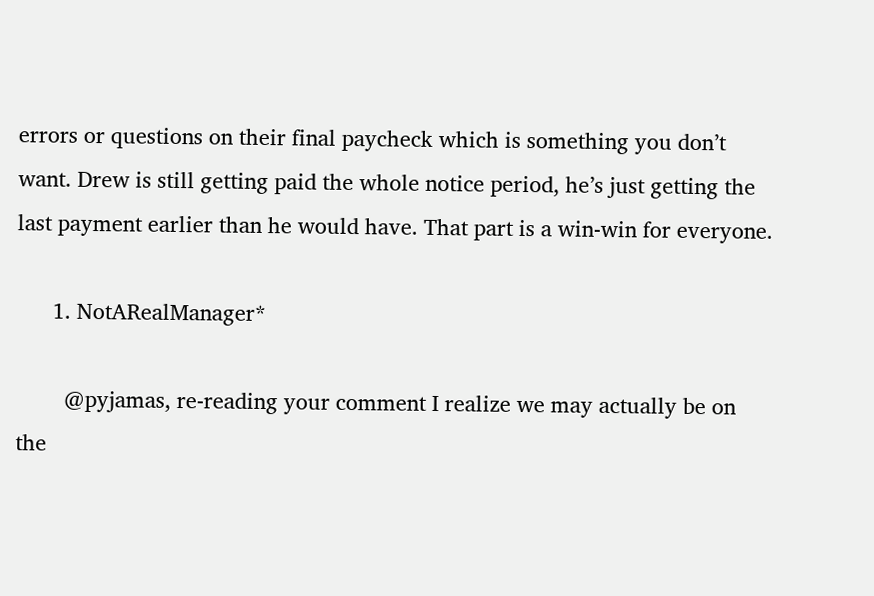errors or questions on their final paycheck which is something you don’t want. Drew is still getting paid the whole notice period, he’s just getting the last payment earlier than he would have. That part is a win-win for everyone.

      1. NotARealManager*

        @pyjamas, re-reading your comment I realize we may actually be on the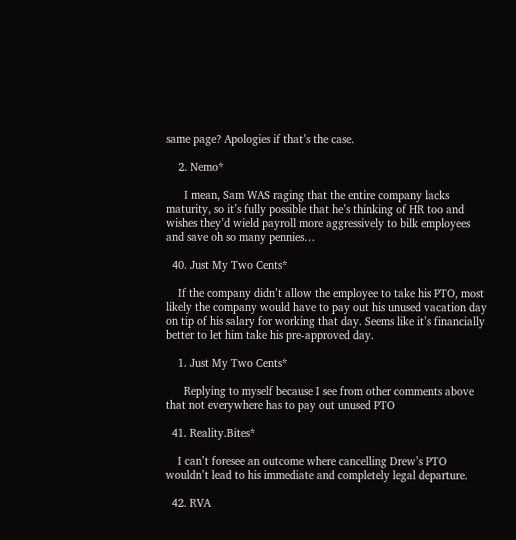same page? Apologies if that’s the case.

    2. Nemo*

      I mean, Sam WAS raging that the entire company lacks maturity, so it’s fully possible that he’s thinking of HR too and wishes they’d wield payroll more aggressively to bilk employees and save oh so many pennies…

  40. Just My Two Cents*

    If the company didn’t allow the employee to take his PTO, most likely the company would have to pay out his unused vacation day on tip of his salary for working that day. Seems like it’s financially better to let him take his pre-approved day.

    1. Just My Two Cents*

      Replying to myself because I see from other comments above that not everywhere has to pay out unused PTO

  41. Reality.Bites*

    I can’t foresee an outcome where cancelling Drew’s PTO wouldn’t lead to his immediate and completely legal departure.

  42. RVA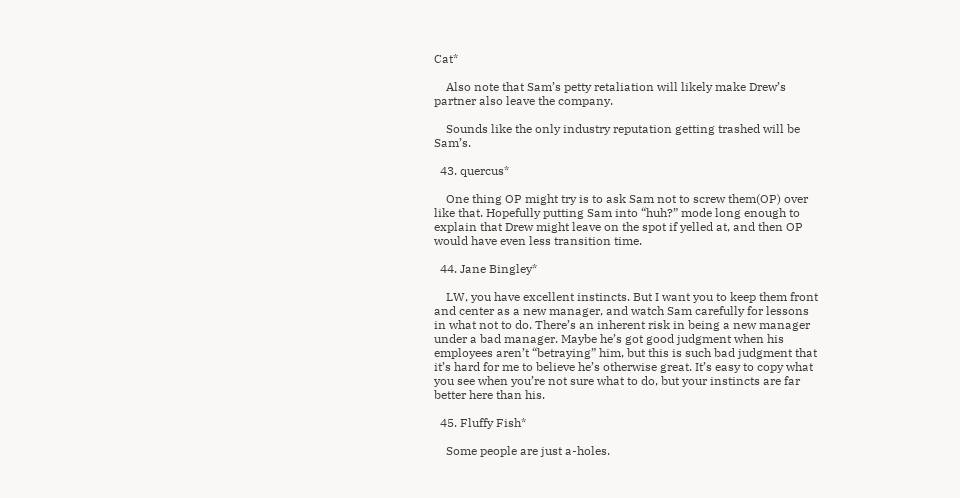Cat*

    Also note that Sam’s petty retaliation will likely make Drew’s partner also leave the company.

    Sounds like the only industry reputation getting trashed will be Sam’s.

  43. quercus*

    One thing OP might try is to ask Sam not to screw them(OP) over like that. Hopefully putting Sam into “huh?” mode long enough to explain that Drew might leave on the spot if yelled at, and then OP would have even less transition time.

  44. Jane Bingley*

    LW, you have excellent instincts. But I want you to keep them front and center as a new manager, and watch Sam carefully for lessons in what not to do. There’s an inherent risk in being a new manager under a bad manager. Maybe he’s got good judgment when his employees aren’t “betraying” him, but this is such bad judgment that it’s hard for me to believe he’s otherwise great. It’s easy to copy what you see when you’re not sure what to do, but your instincts are far better here than his.

  45. Fluffy Fish*

    Some people are just a-holes.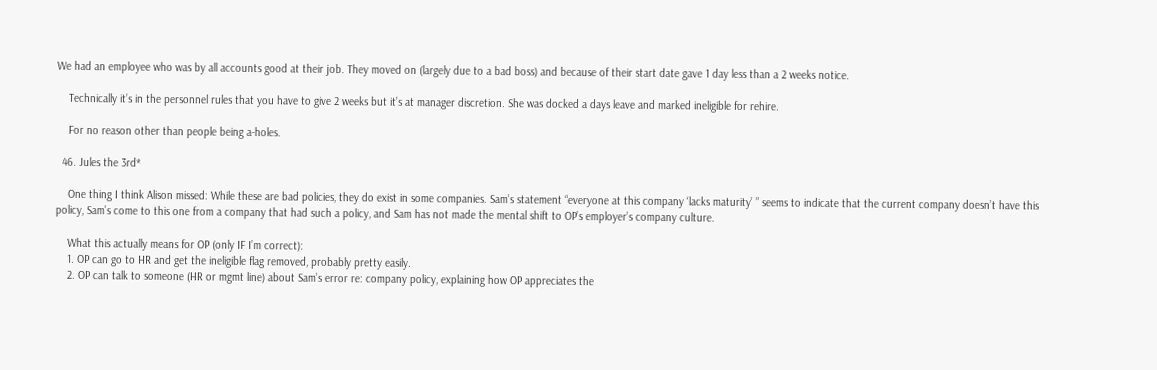We had an employee who was by all accounts good at their job. They moved on (largely due to a bad boss) and because of their start date gave 1 day less than a 2 weeks notice.

    Technically it’s in the personnel rules that you have to give 2 weeks but it’s at manager discretion. She was docked a days leave and marked ineligible for rehire.

    For no reason other than people being a-holes.

  46. Jules the 3rd*

    One thing I think Alison missed: While these are bad policies, they do exist in some companies. Sam’s statement “everyone at this company ‘lacks maturity’ ” seems to indicate that the current company doesn’t have this policy, Sam’s come to this one from a company that had such a policy, and Sam has not made the mental shift to OP’s employer’s company culture.

    What this actually means for OP (only IF I’m correct):
    1. OP can go to HR and get the ineligible flag removed, probably pretty easily.
    2. OP can talk to someone (HR or mgmt line) about Sam’s error re: company policy, explaining how OP appreciates the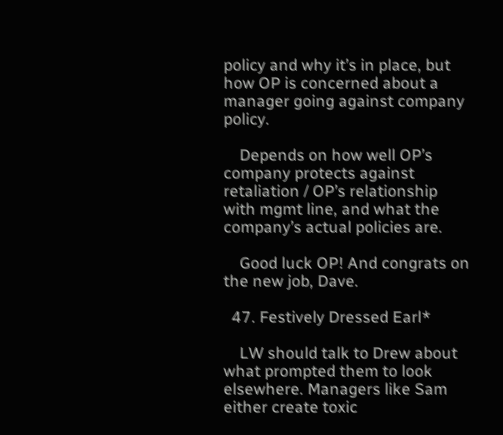policy and why it’s in place, but how OP is concerned about a manager going against company policy.

    Depends on how well OP’s company protects against retaliation / OP’s relationship with mgmt line, and what the company’s actual policies are.

    Good luck OP! And congrats on the new job, Dave.

  47. Festively Dressed Earl*

    LW should talk to Drew about what prompted them to look elsewhere. Managers like Sam either create toxic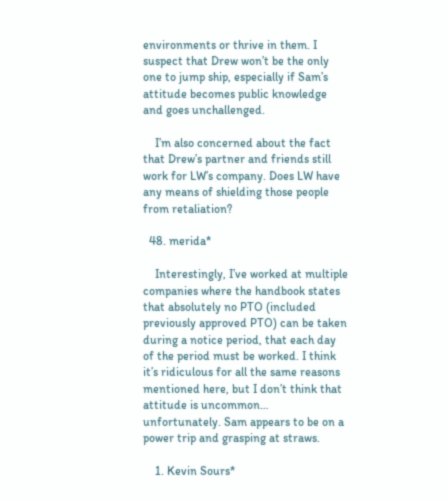environments or thrive in them. I suspect that Drew won’t be the only one to jump ship, especially if Sam’s attitude becomes public knowledge and goes unchallenged.

    I’m also concerned about the fact that Drew’s partner and friends still work for LW’s company. Does LW have any means of shielding those people from retaliation?

  48. merida*

    Interestingly, I’ve worked at multiple companies where the handbook states that absolutely no PTO (included previously approved PTO) can be taken during a notice period, that each day of the period must be worked. I think it’s ridiculous for all the same reasons mentioned here, but I don’t think that attitude is uncommon… unfortunately. Sam appears to be on a power trip and grasping at straws.

    1. Kevin Sours*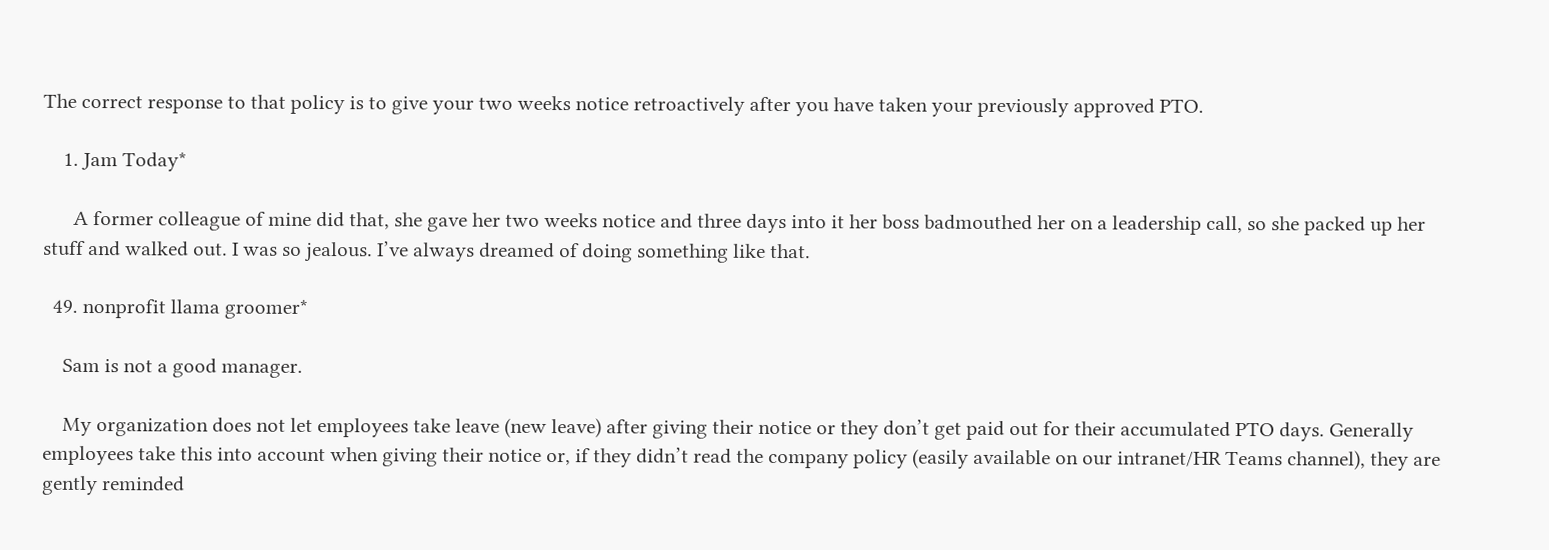The correct response to that policy is to give your two weeks notice retroactively after you have taken your previously approved PTO.

    1. Jam Today*

      A former colleague of mine did that, she gave her two weeks notice and three days into it her boss badmouthed her on a leadership call, so she packed up her stuff and walked out. I was so jealous. I’ve always dreamed of doing something like that.

  49. nonprofit llama groomer*

    Sam is not a good manager.

    My organization does not let employees take leave (new leave) after giving their notice or they don’t get paid out for their accumulated PTO days. Generally employees take this into account when giving their notice or, if they didn’t read the company policy (easily available on our intranet/HR Teams channel), they are gently reminded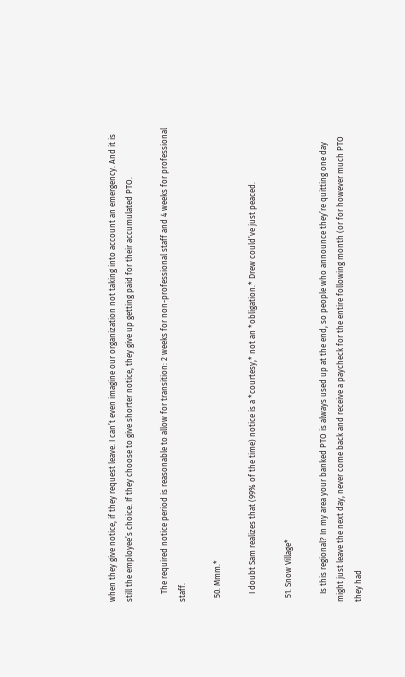when they give notice, if they request leave. I can’t even imagine our organization not taking into account an emergency. And it is still the employee’s choice. If they choose to give shorter notice, they give up getting paid for their accumulated PTO.

    The required notice period is reasonable to allow for transition: 2 weeks for non-professional staff and 4 weeks for professional staff.

  50. Mmm.*

    I doubt Sam realizes that (99% of the time) notice is a *courtesy,* not an *obligation.* Drew could’ve just peaced.

  51. Snow Village*

    Is this regional? In my area your banked PTO is always used up at the end, so people who announce they’re quitting one day might just leave the next day, never come back and receive a paycheck for the entire following month (or for however much PTO they had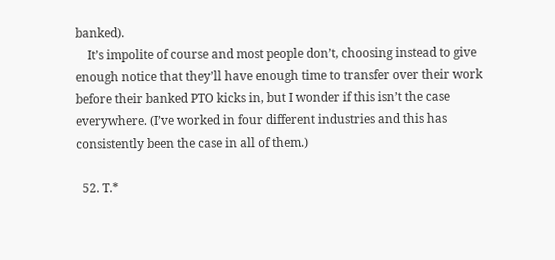banked).
    It’s impolite of course and most people don’t, choosing instead to give enough notice that they’ll have enough time to transfer over their work before their banked PTO kicks in, but I wonder if this isn’t the case everywhere. (I’ve worked in four different industries and this has consistently been the case in all of them.)

  52. T.*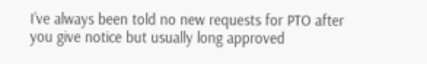I’ve always been told no new requests for PTO after you give notice but usually long approved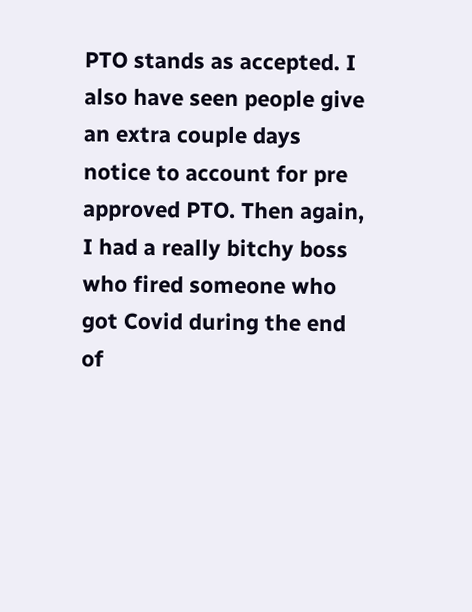PTO stands as accepted. I also have seen people give an extra couple days notice to account for pre approved PTO. Then again, I had a really bitchy boss who fired someone who got Covid during the end of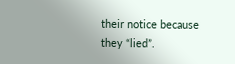their notice because they “lied”.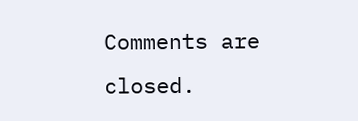Comments are closed.